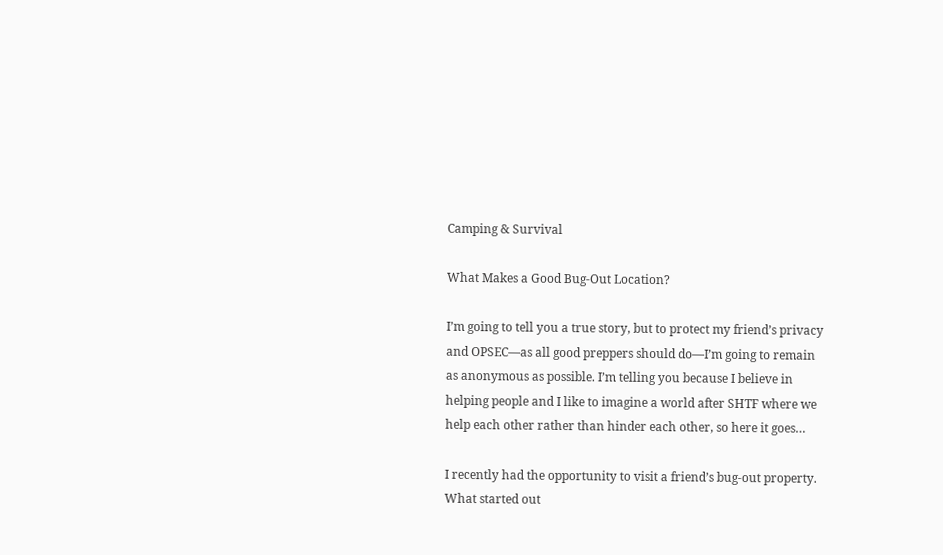Camping & Survival

What Makes a Good Bug-Out Location?

I’m going to tell you a true story, but to protect my friend’s privacy and OPSEC—as all good preppers should do—I’m going to remain as anonymous as possible. I’m telling you because I believe in helping people and I like to imagine a world after SHTF where we help each other rather than hinder each other, so here it goes…

I recently had the opportunity to visit a friend’s bug-out property. What started out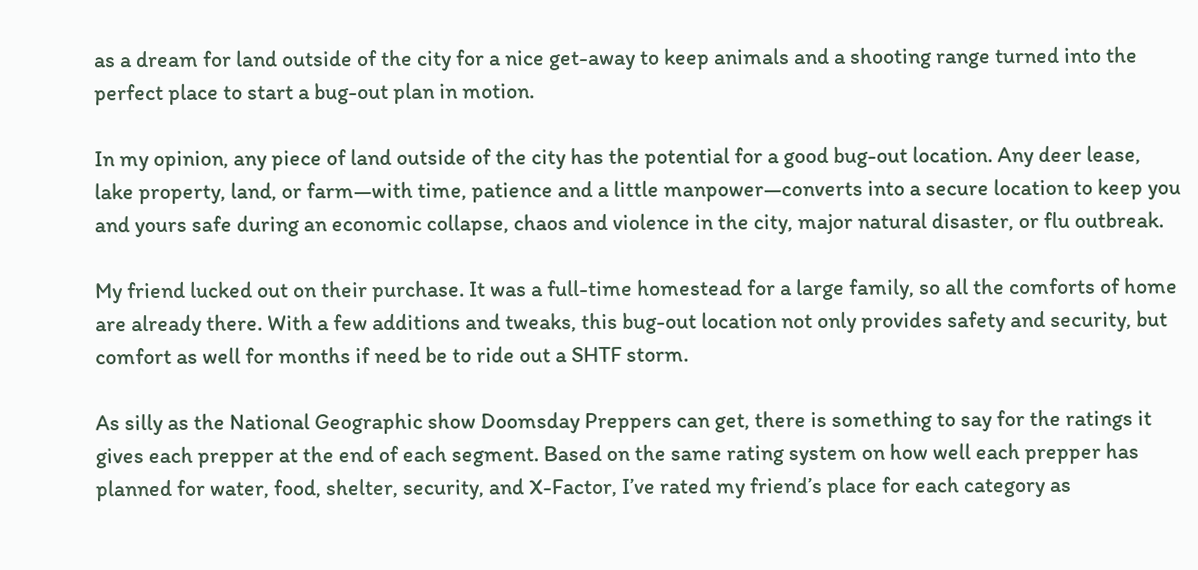as a dream for land outside of the city for a nice get-away to keep animals and a shooting range turned into the perfect place to start a bug-out plan in motion.

In my opinion, any piece of land outside of the city has the potential for a good bug-out location. Any deer lease, lake property, land, or farm—with time, patience and a little manpower—converts into a secure location to keep you and yours safe during an economic collapse, chaos and violence in the city, major natural disaster, or flu outbreak.

My friend lucked out on their purchase. It was a full-time homestead for a large family, so all the comforts of home are already there. With a few additions and tweaks, this bug-out location not only provides safety and security, but comfort as well for months if need be to ride out a SHTF storm.

As silly as the National Geographic show Doomsday Preppers can get, there is something to say for the ratings it gives each prepper at the end of each segment. Based on the same rating system on how well each prepper has planned for water, food, shelter, security, and X-Factor, I’ve rated my friend’s place for each category as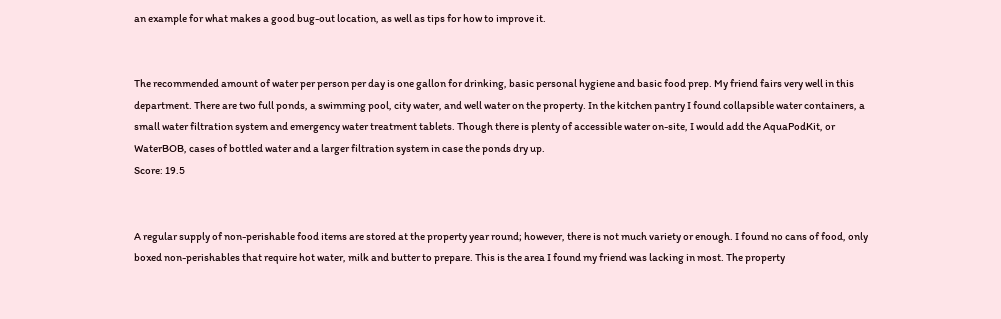an example for what makes a good bug-out location, as well as tips for how to improve it.


The recommended amount of water per person per day is one gallon for drinking, basic personal hygiene and basic food prep. My friend fairs very well in this department. There are two full ponds, a swimming pool, city water, and well water on the property. In the kitchen pantry I found collapsible water containers, a small water filtration system and emergency water treatment tablets. Though there is plenty of accessible water on-site, I would add the AquaPodKit, or WaterBOB, cases of bottled water and a larger filtration system in case the ponds dry up.
Score: 19.5


A regular supply of non-perishable food items are stored at the property year round; however, there is not much variety or enough. I found no cans of food, only boxed non-perishables that require hot water, milk and butter to prepare. This is the area I found my friend was lacking in most. The property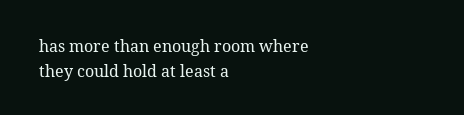has more than enough room where they could hold at least a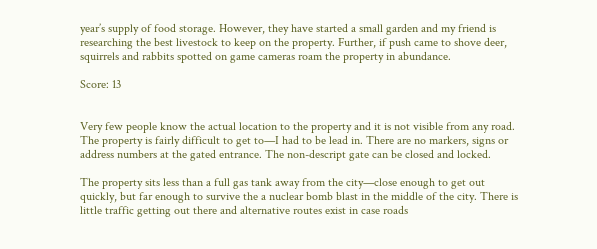year’s supply of food storage. However, they have started a small garden and my friend is researching the best livestock to keep on the property. Further, if push came to shove deer, squirrels and rabbits spotted on game cameras roam the property in abundance.

Score: 13


Very few people know the actual location to the property and it is not visible from any road. The property is fairly difficult to get to—I had to be lead in. There are no markers, signs or address numbers at the gated entrance. The non-descript gate can be closed and locked.

The property sits less than a full gas tank away from the city—close enough to get out quickly, but far enough to survive the a nuclear bomb blast in the middle of the city. There is little traffic getting out there and alternative routes exist in case roads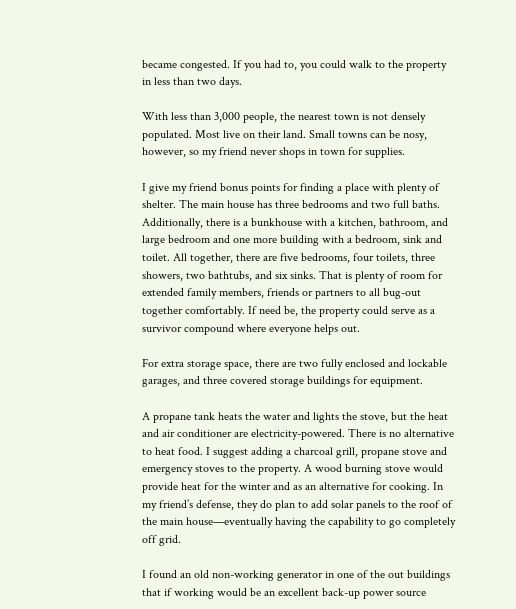became congested. If you had to, you could walk to the property in less than two days.

With less than 3,000 people, the nearest town is not densely populated. Most live on their land. Small towns can be nosy, however, so my friend never shops in town for supplies.

I give my friend bonus points for finding a place with plenty of shelter. The main house has three bedrooms and two full baths. Additionally, there is a bunkhouse with a kitchen, bathroom, and large bedroom and one more building with a bedroom, sink and toilet. All together, there are five bedrooms, four toilets, three showers, two bathtubs, and six sinks. That is plenty of room for extended family members, friends or partners to all bug-out together comfortably. If need be, the property could serve as a survivor compound where everyone helps out.

For extra storage space, there are two fully enclosed and lockable garages, and three covered storage buildings for equipment.

A propane tank heats the water and lights the stove, but the heat and air conditioner are electricity-powered. There is no alternative to heat food. I suggest adding a charcoal grill, propane stove and emergency stoves to the property. A wood burning stove would provide heat for the winter and as an alternative for cooking. In my friend’s defense, they do plan to add solar panels to the roof of the main house—eventually having the capability to go completely off grid.

I found an old non-working generator in one of the out buildings that if working would be an excellent back-up power source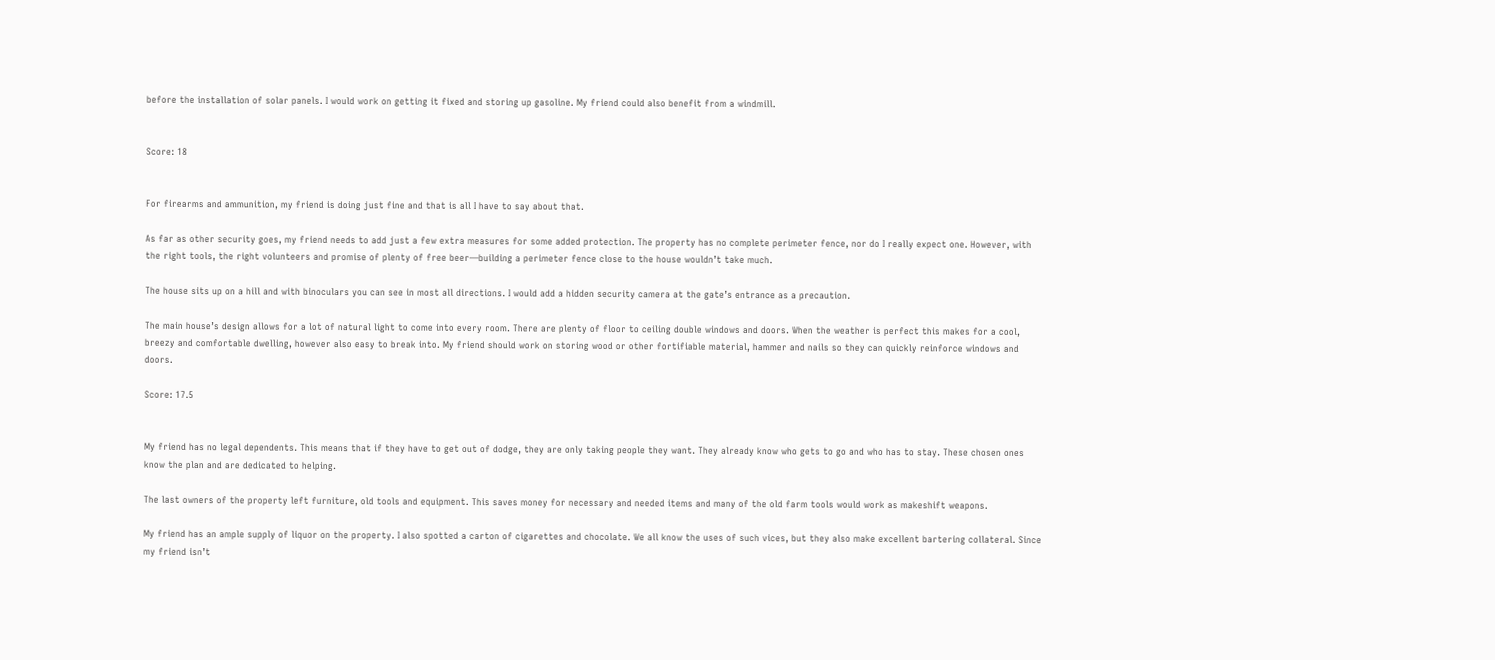before the installation of solar panels. I would work on getting it fixed and storing up gasoline. My friend could also benefit from a windmill.


Score: 18


For firearms and ammunition, my friend is doing just fine and that is all I have to say about that.

As far as other security goes, my friend needs to add just a few extra measures for some added protection. The property has no complete perimeter fence, nor do I really expect one. However, with the right tools, the right volunteers and promise of plenty of free beer—building a perimeter fence close to the house wouldn’t take much.

The house sits up on a hill and with binoculars you can see in most all directions. I would add a hidden security camera at the gate’s entrance as a precaution.

The main house’s design allows for a lot of natural light to come into every room. There are plenty of floor to ceiling double windows and doors. When the weather is perfect this makes for a cool, breezy and comfortable dwelling, however also easy to break into. My friend should work on storing wood or other fortifiable material, hammer and nails so they can quickly reinforce windows and doors.

Score: 17.5


My friend has no legal dependents. This means that if they have to get out of dodge, they are only taking people they want. They already know who gets to go and who has to stay. These chosen ones know the plan and are dedicated to helping.

The last owners of the property left furniture, old tools and equipment. This saves money for necessary and needed items and many of the old farm tools would work as makeshift weapons.

My friend has an ample supply of liquor on the property. I also spotted a carton of cigarettes and chocolate. We all know the uses of such vices, but they also make excellent bartering collateral. Since my friend isn’t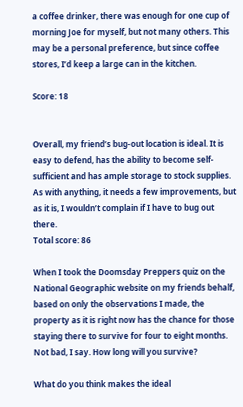a coffee drinker, there was enough for one cup of morning Joe for myself, but not many others. This may be a personal preference, but since coffee stores, I’d keep a large can in the kitchen.

Score: 18


Overall, my friend’s bug-out location is ideal. It is easy to defend, has the ability to become self-sufficient and has ample storage to stock supplies. As with anything, it needs a few improvements, but as it is, I wouldn’t complain if I have to bug out there.
Total score: 86

When I took the Doomsday Preppers quiz on the National Geographic website on my friends behalf, based on only the observations I made, the property as it is right now has the chance for those staying there to survive for four to eight months. Not bad, I say. How long will you survive?

What do you think makes the ideal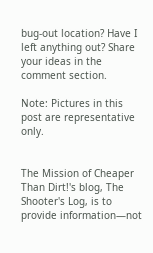bug-out location? Have I left anything out? Share your ideas in the comment section.

Note: Pictures in this post are representative only.


The Mission of Cheaper Than Dirt!'s blog, The Shooter's Log, is to provide information—not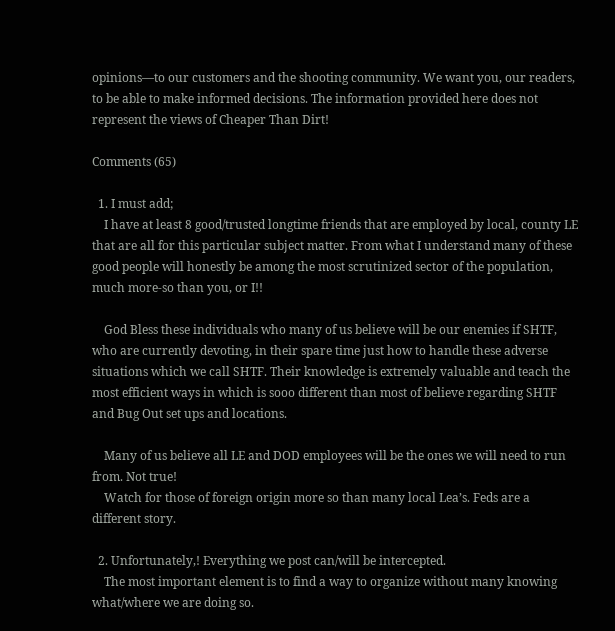opinions—to our customers and the shooting community. We want you, our readers, to be able to make informed decisions. The information provided here does not represent the views of Cheaper Than Dirt!

Comments (65)

  1. I must add;
    I have at least 8 good/trusted longtime friends that are employed by local, county LE that are all for this particular subject matter. From what I understand many of these good people will honestly be among the most scrutinized sector of the population, much more-so than you, or I!!

    God Bless these individuals who many of us believe will be our enemies if SHTF, who are currently devoting, in their spare time just how to handle these adverse situations which we call SHTF. Their knowledge is extremely valuable and teach the most efficient ways in which is sooo different than most of believe regarding SHTF and Bug Out set ups and locations.

    Many of us believe all LE and DOD employees will be the ones we will need to run from. Not true!
    Watch for those of foreign origin more so than many local Lea’s. Feds are a different story.

  2. Unfortunately,! Everything we post can/will be intercepted.
    The most important element is to find a way to organize without many knowing what/where we are doing so.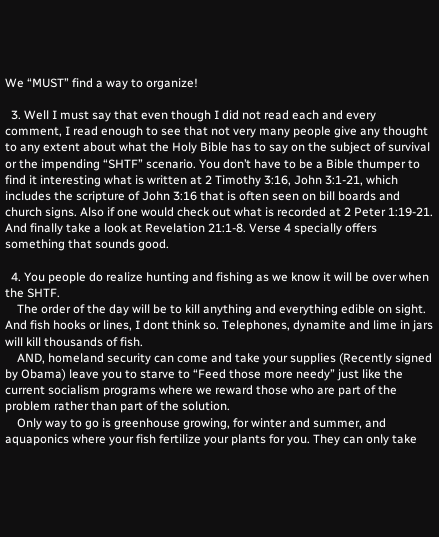We “MUST” find a way to organize!

  3. Well I must say that even though I did not read each and every comment, I read enough to see that not very many people give any thought to any extent about what the Holy Bible has to say on the subject of survival or the impending “SHTF” scenario. You don’t have to be a Bible thumper to find it interesting what is written at 2 Timothy 3:16, John 3:1-21, which includes the scripture of John 3:16 that is often seen on bill boards and church signs. Also if one would check out what is recorded at 2 Peter 1:19-21. And finally take a look at Revelation 21:1-8. Verse 4 specially offers something that sounds good.

  4. You people do realize hunting and fishing as we know it will be over when the SHTF.
    The order of the day will be to kill anything and everything edible on sight. And fish hooks or lines, I dont think so. Telephones, dynamite and lime in jars will kill thousands of fish.
    AND, homeland security can come and take your supplies (Recently signed by Obama) leave you to starve to “Feed those more needy” just like the current socialism programs where we reward those who are part of the problem rather than part of the solution.
    Only way to go is greenhouse growing, for winter and summer, and aquaponics where your fish fertilize your plants for you. They can only take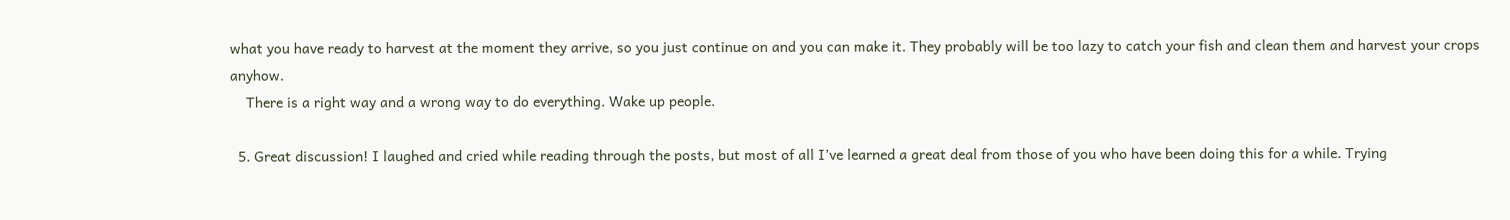what you have ready to harvest at the moment they arrive, so you just continue on and you can make it. They probably will be too lazy to catch your fish and clean them and harvest your crops anyhow.
    There is a right way and a wrong way to do everything. Wake up people.

  5. Great discussion! I laughed and cried while reading through the posts, but most of all I’ve learned a great deal from those of you who have been doing this for a while. Trying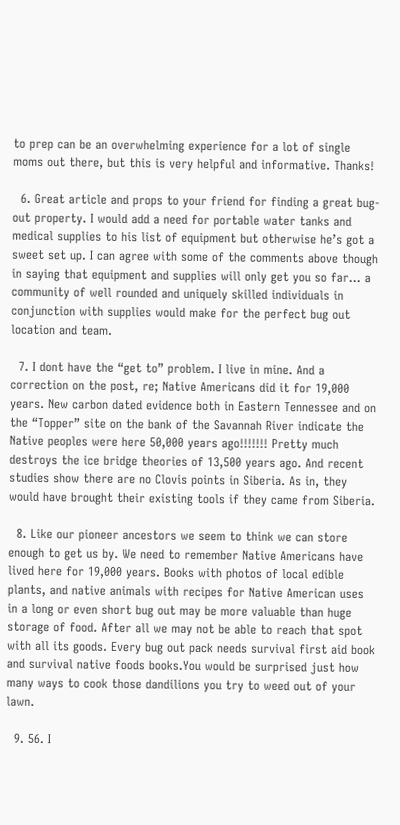to prep can be an overwhelming experience for a lot of single moms out there, but this is very helpful and informative. Thanks!

  6. Great article and props to your friend for finding a great bug-out property. I would add a need for portable water tanks and medical supplies to his list of equipment but otherwise he’s got a sweet set up. I can agree with some of the comments above though in saying that equipment and supplies will only get you so far… a community of well rounded and uniquely skilled individuals in conjunction with supplies would make for the perfect bug out location and team.

  7. I dont have the “get to” problem. I live in mine. And a correction on the post, re; Native Americans did it for 19,000 years. New carbon dated evidence both in Eastern Tennessee and on the “Topper” site on the bank of the Savannah River indicate the Native peoples were here 50,000 years ago!!!!!!! Pretty much destroys the ice bridge theories of 13,500 years ago. And recent studies show there are no Clovis points in Siberia. As in, they would have brought their existing tools if they came from Siberia.

  8. Like our pioneer ancestors we seem to think we can store enough to get us by. We need to remember Native Americans have lived here for 19,000 years. Books with photos of local edible plants, and native animals with recipes for Native American uses in a long or even short bug out may be more valuable than huge storage of food. After all we may not be able to reach that spot with all its goods. Every bug out pack needs survival first aid book and survival native foods books.You would be surprised just how many ways to cook those dandilions you try to weed out of your lawn.

  9. 56. I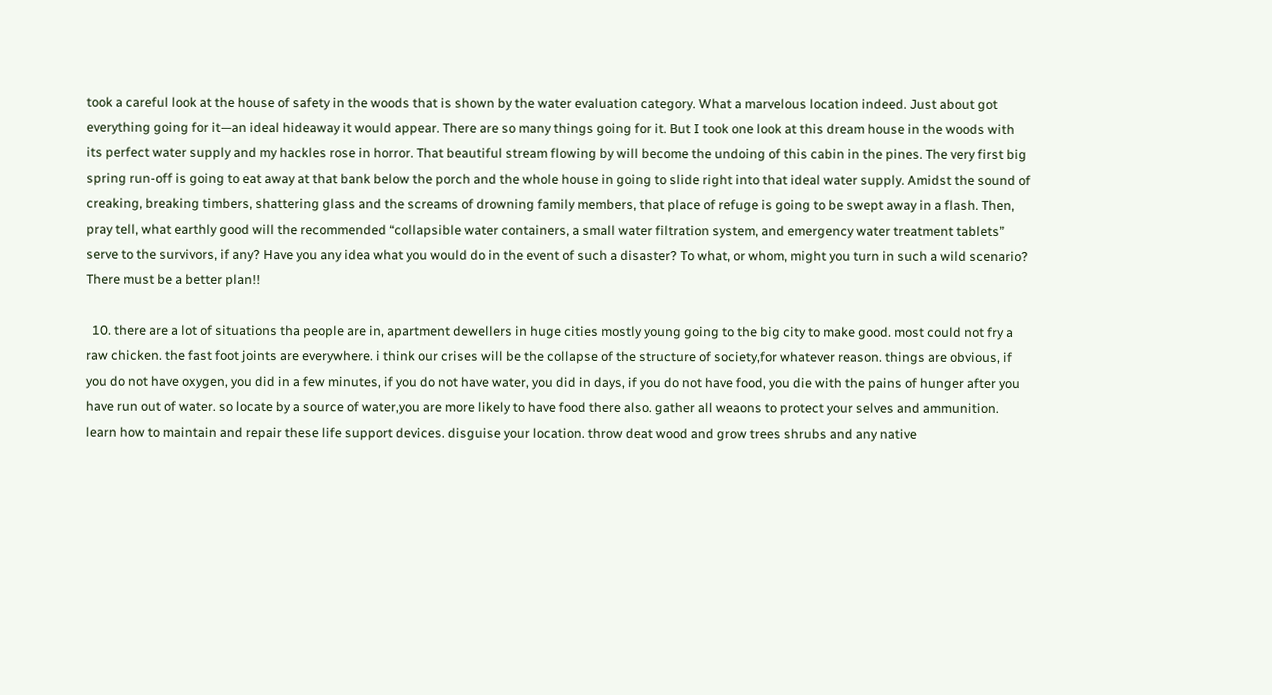took a careful look at the house of safety in the woods that is shown by the water evaluation category. What a marvelous location indeed. Just about got everything going for it—an ideal hideaway it would appear. There are so many things going for it. But I took one look at this dream house in the woods with its perfect water supply and my hackles rose in horror. That beautiful stream flowing by will become the undoing of this cabin in the pines. The very first big spring run-off is going to eat away at that bank below the porch and the whole house in going to slide right into that ideal water supply. Amidst the sound of creaking, breaking timbers, shattering glass and the screams of drowning family members, that place of refuge is going to be swept away in a flash. Then, pray tell, what earthly good will the recommended “collapsible water containers, a small water filtration system, and emergency water treatment tablets” serve to the survivors, if any? Have you any idea what you would do in the event of such a disaster? To what, or whom, might you turn in such a wild scenario? There must be a better plan!!

  10. there are a lot of situations tha people are in, apartment dewellers in huge cities mostly young going to the big city to make good. most could not fry a raw chicken. the fast foot joints are everywhere. i think our crises will be the collapse of the structure of society,for whatever reason. things are obvious, if you do not have oxygen, you did in a few minutes, if you do not have water, you did in days, if you do not have food, you die with the pains of hunger after you have run out of water. so locate by a source of water,you are more likely to have food there also. gather all weaons to protect your selves and ammunition. learn how to maintain and repair these life support devices. disguise your location. throw deat wood and grow trees shrubs and any native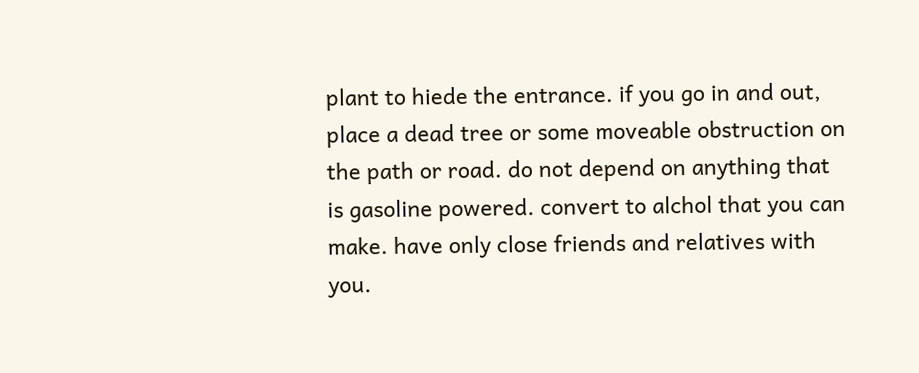plant to hiede the entrance. if you go in and out, place a dead tree or some moveable obstruction on the path or road. do not depend on anything that is gasoline powered. convert to alchol that you can make. have only close friends and relatives with you.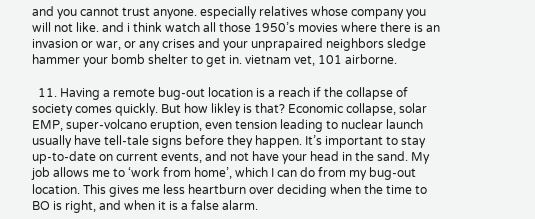and you cannot trust anyone. especially relatives whose company you will not like. and i think watch all those 1950’s movies where there is an invasion or war, or any crises and your unprapaired neighbors sledge hammer your bomb shelter to get in. vietnam vet, 101 airborne.

  11. Having a remote bug-out location is a reach if the collapse of society comes quickly. But how likley is that? Economic collapse, solar EMP, super-volcano eruption, even tension leading to nuclear launch usually have tell-tale signs before they happen. It’s important to stay up-to-date on current events, and not have your head in the sand. My job allows me to ‘work from home’, which I can do from my bug-out location. This gives me less heartburn over deciding when the time to BO is right, and when it is a false alarm.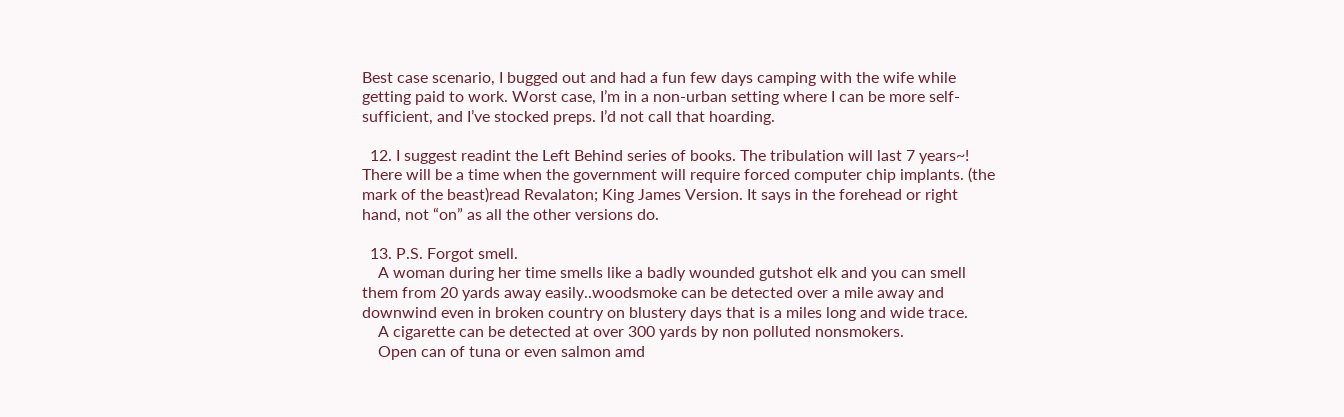Best case scenario, I bugged out and had a fun few days camping with the wife while getting paid to work. Worst case, I’m in a non-urban setting where I can be more self-sufficient, and I’ve stocked preps. I’d not call that hoarding.

  12. I suggest readint the Left Behind series of books. The tribulation will last 7 years~! There will be a time when the government will require forced computer chip implants. (the mark of the beast)read Revalaton; King James Version. It says in the forehead or right hand, not “on” as all the other versions do.

  13. P.S. Forgot smell.
    A woman during her time smells like a badly wounded gutshot elk and you can smell them from 20 yards away easily..woodsmoke can be detected over a mile away and downwind even in broken country on blustery days that is a miles long and wide trace.
    A cigarette can be detected at over 300 yards by non polluted nonsmokers.
    Open can of tuna or even salmon amd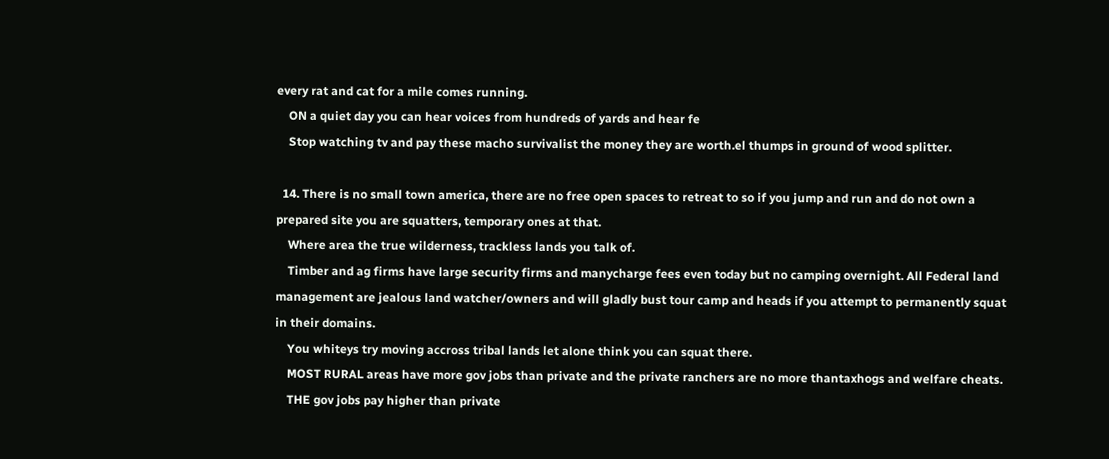every rat and cat for a mile comes running.
    ON a quiet day you can hear voices from hundreds of yards and hear fe
    Stop watching tv and pay these macho survivalist the money they are worth.el thumps in ground of wood splitter.

  14. There is no small town america, there are no free open spaces to retreat to so if you jump and run and do not own a prepared site you are squatters, temporary ones at that.
    Where area the true wilderness, trackless lands you talk of.
    Timber and ag firms have large security firms and manycharge fees even today but no camping overnight. All Federal land management are jealous land watcher/owners and will gladly bust tour camp and heads if you attempt to permanently squat in their domains.
    You whiteys try moving accross tribal lands let alone think you can squat there.
    MOST RURAL areas have more gov jobs than private and the private ranchers are no more thantaxhogs and welfare cheats.
    THE gov jobs pay higher than private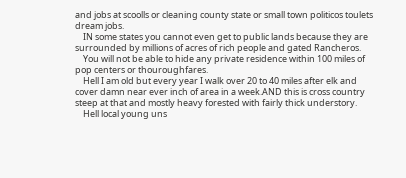and jobs at scoolls or cleaning county state or small town politicos toulets dream jobs.
    IN some states you cannot even get to public lands because they are surrounded by millions of acres of rich people and gated Rancheros.
    You will not be able to hide any private residence within 100 miles of pop centers or thouroughfares.
    Hell I am old but every year I walk over 20 to 40 miles after elk and cover damn near ever inch of area in a week.AND this is cross country steep at that and mostly heavy forested with fairly thick understory.
    Hell local young uns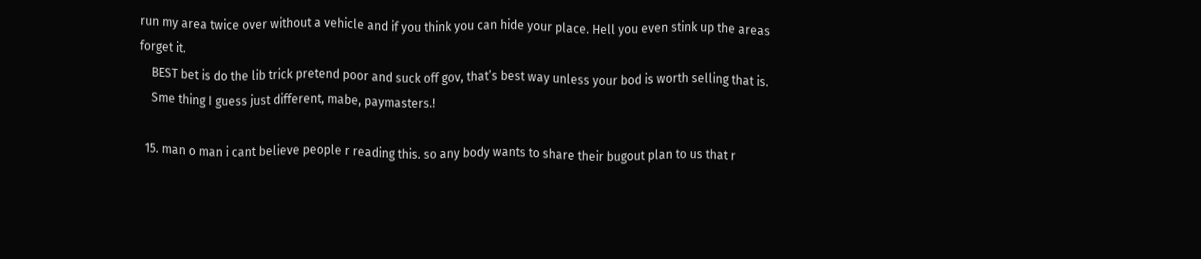run my area twice over without a vehicle and if you think you can hide your place. Hell you even stink up the areas forget it.
    BEST bet is do the lib trick pretend poor and suck off gov, that’s best way unless your bod is worth selling that is.
    Sme thing I guess just different, mabe, paymasters.!

  15. man o man i cant believe people r reading this. so any body wants to share their bugout plan to us that r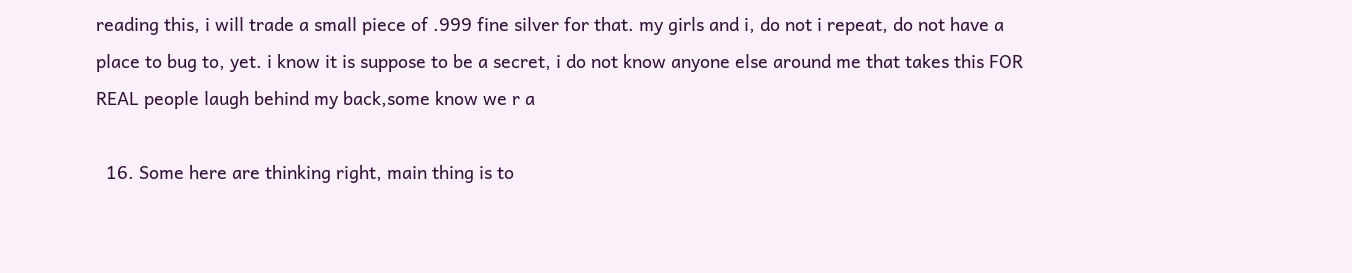reading this, i will trade a small piece of .999 fine silver for that. my girls and i, do not i repeat, do not have a place to bug to, yet. i know it is suppose to be a secret, i do not know anyone else around me that takes this FOR REAL people laugh behind my back,some know we r a

  16. Some here are thinking right, main thing is to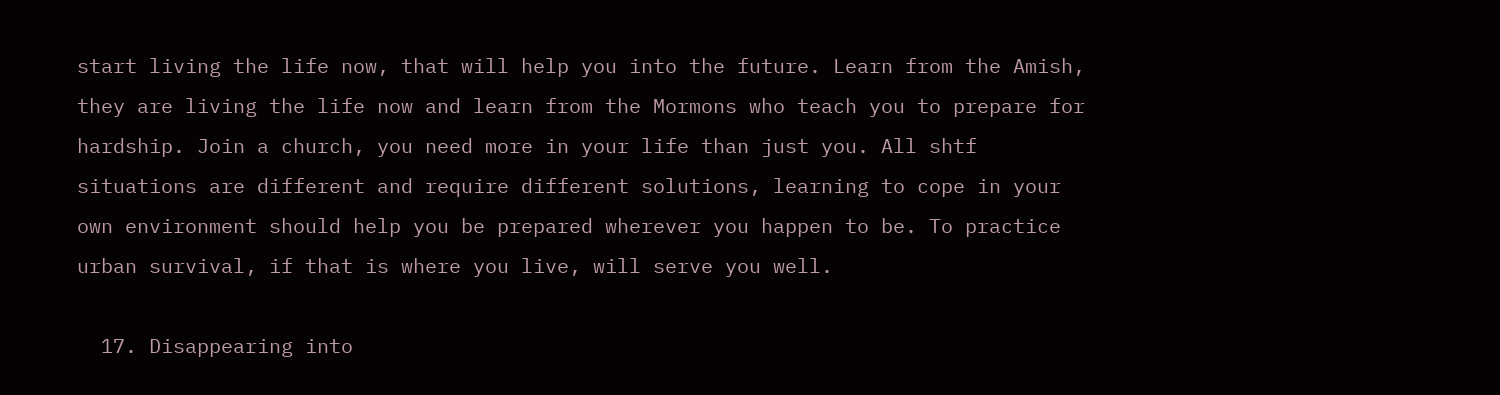start living the life now, that will help you into the future. Learn from the Amish, they are living the life now and learn from the Mormons who teach you to prepare for hardship. Join a church, you need more in your life than just you. All shtf situations are different and require different solutions, learning to cope in your own environment should help you be prepared wherever you happen to be. To practice urban survival, if that is where you live, will serve you well.

  17. Disappearing into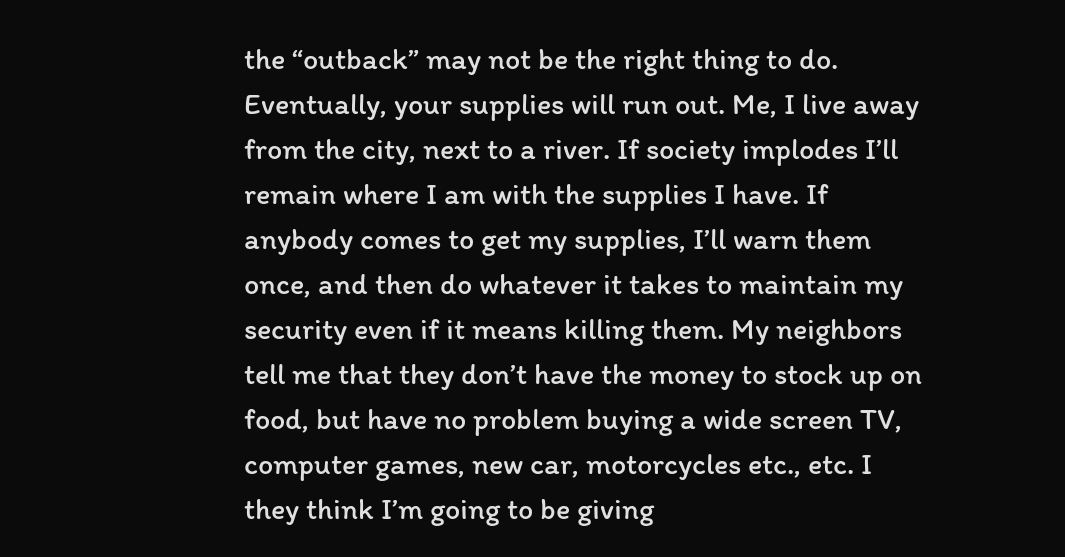the “outback” may not be the right thing to do. Eventually, your supplies will run out. Me, I live away from the city, next to a river. If society implodes I’ll remain where I am with the supplies I have. If anybody comes to get my supplies, I’ll warn them once, and then do whatever it takes to maintain my security even if it means killing them. My neighbors tell me that they don’t have the money to stock up on food, but have no problem buying a wide screen TV, computer games, new car, motorcycles etc., etc. I they think I’m going to be giving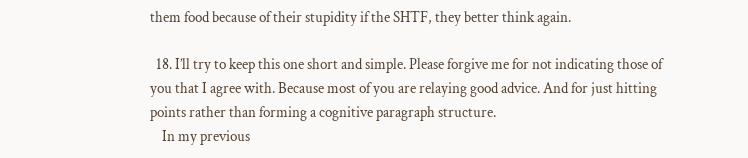them food because of their stupidity if the SHTF, they better think again.

  18. I’ll try to keep this one short and simple. Please forgive me for not indicating those of you that I agree with. Because most of you are relaying good advice. And for just hitting points rather than forming a cognitive paragraph structure.
    In my previous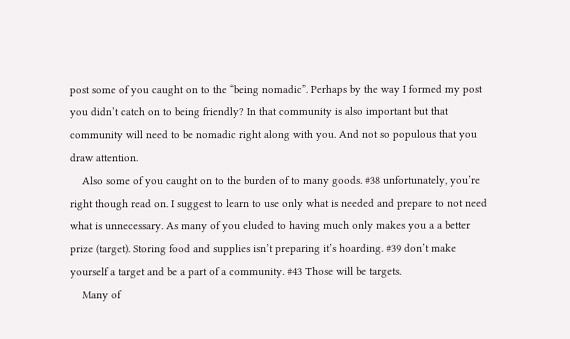post some of you caught on to the “being nomadic”. Perhaps by the way I formed my post you didn’t catch on to being friendly? In that community is also important but that community will need to be nomadic right along with you. And not so populous that you draw attention.
    Also some of you caught on to the burden of to many goods. #38 unfortunately, you’re right though read on. I suggest to learn to use only what is needed and prepare to not need what is unnecessary. As many of you eluded to having much only makes you a a better prize (target). Storing food and supplies isn’t preparing it’s hoarding. #39 don’t make yourself a target and be a part of a community. #43 Those will be targets.
    Many of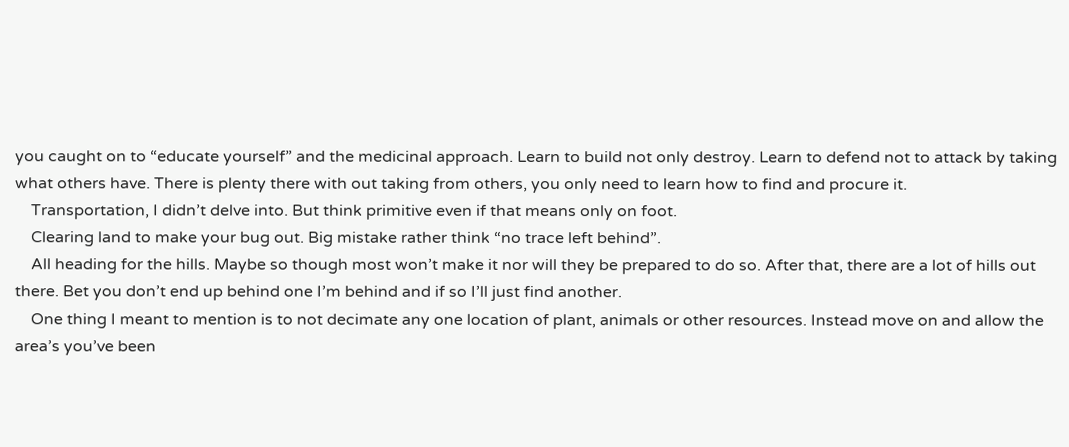you caught on to “educate yourself” and the medicinal approach. Learn to build not only destroy. Learn to defend not to attack by taking what others have. There is plenty there with out taking from others, you only need to learn how to find and procure it.
    Transportation, I didn’t delve into. But think primitive even if that means only on foot.
    Clearing land to make your bug out. Big mistake rather think “no trace left behind”.
    All heading for the hills. Maybe so though most won’t make it nor will they be prepared to do so. After that, there are a lot of hills out there. Bet you don’t end up behind one I’m behind and if so I’ll just find another.
    One thing I meant to mention is to not decimate any one location of plant, animals or other resources. Instead move on and allow the area’s you’ve been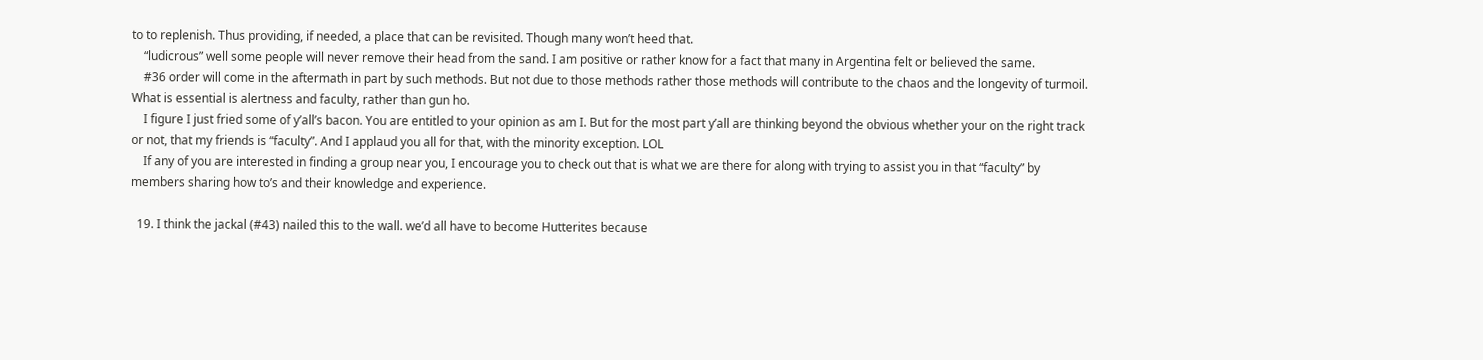to to replenish. Thus providing, if needed, a place that can be revisited. Though many won’t heed that.
    “ludicrous” well some people will never remove their head from the sand. I am positive or rather know for a fact that many in Argentina felt or believed the same.
    #36 order will come in the aftermath in part by such methods. But not due to those methods rather those methods will contribute to the chaos and the longevity of turmoil. What is essential is alertness and faculty, rather than gun ho.
    I figure I just fried some of y’all’s bacon. You are entitled to your opinion as am I. But for the most part y’all are thinking beyond the obvious whether your on the right track or not, that my friends is “faculty”. And I applaud you all for that, with the minority exception. LOL
    If any of you are interested in finding a group near you, I encourage you to check out that is what we are there for along with trying to assist you in that “faculty” by members sharing how to’s and their knowledge and experience.

  19. I think the jackal (#43) nailed this to the wall. we’d all have to become Hutterites because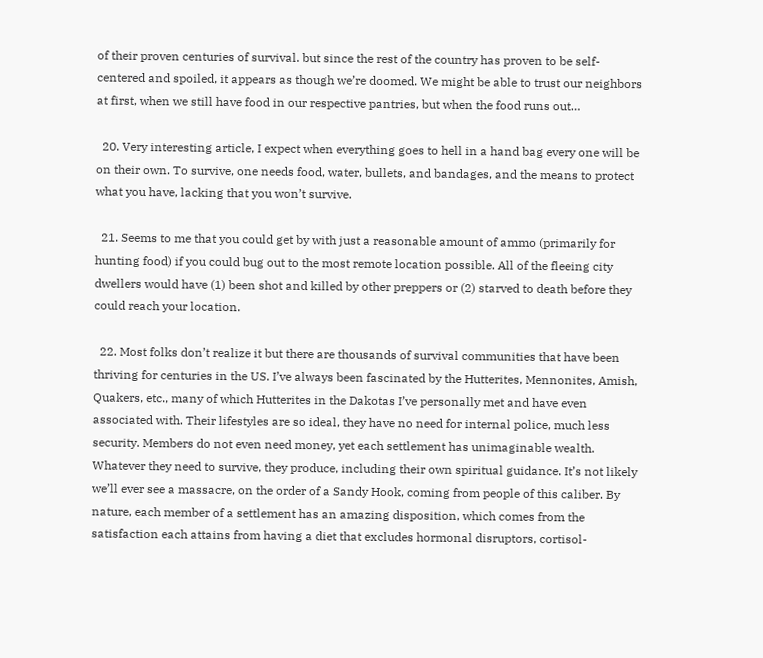of their proven centuries of survival. but since the rest of the country has proven to be self-centered and spoiled, it appears as though we’re doomed. We might be able to trust our neighbors at first, when we still have food in our respective pantries, but when the food runs out…

  20. Very interesting article, I expect when everything goes to hell in a hand bag every one will be on their own. To survive, one needs food, water, bullets, and bandages, and the means to protect what you have, lacking that you won’t survive.

  21. Seems to me that you could get by with just a reasonable amount of ammo (primarily for hunting food) if you could bug out to the most remote location possible. All of the fleeing city dwellers would have (1) been shot and killed by other preppers or (2) starved to death before they could reach your location.

  22. Most folks don’t realize it but there are thousands of survival communities that have been thriving for centuries in the US. I’ve always been fascinated by the Hutterites, Mennonites, Amish, Quakers, etc., many of which Hutterites in the Dakotas I’ve personally met and have even associated with. Their lifestyles are so ideal, they have no need for internal police, much less security. Members do not even need money, yet each settlement has unimaginable wealth. Whatever they need to survive, they produce, including their own spiritual guidance. It’s not likely we’ll ever see a massacre, on the order of a Sandy Hook, coming from people of this caliber. By nature, each member of a settlement has an amazing disposition, which comes from the satisfaction each attains from having a diet that excludes hormonal disruptors, cortisol-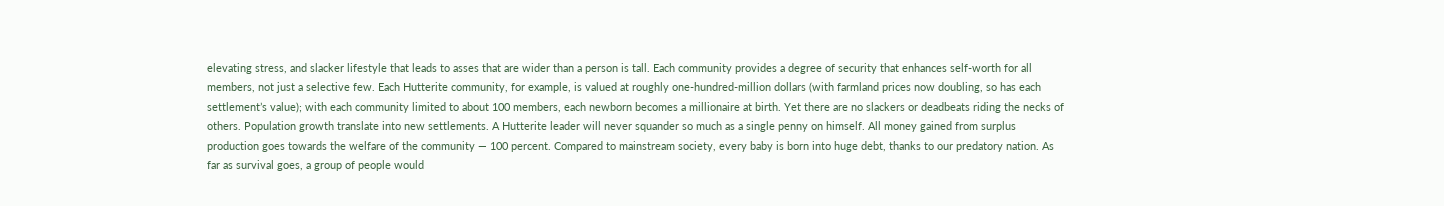elevating stress, and slacker lifestyle that leads to asses that are wider than a person is tall. Each community provides a degree of security that enhances self-worth for all members, not just a selective few. Each Hutterite community, for example, is valued at roughly one-hundred-million dollars (with farmland prices now doubling, so has each settlement’s value); with each community limited to about 100 members, each newborn becomes a millionaire at birth. Yet there are no slackers or deadbeats riding the necks of others. Population growth translate into new settlements. A Hutterite leader will never squander so much as a single penny on himself. All money gained from surplus production goes towards the welfare of the community — 100 percent. Compared to mainstream society, every baby is born into huge debt, thanks to our predatory nation. As far as survival goes, a group of people would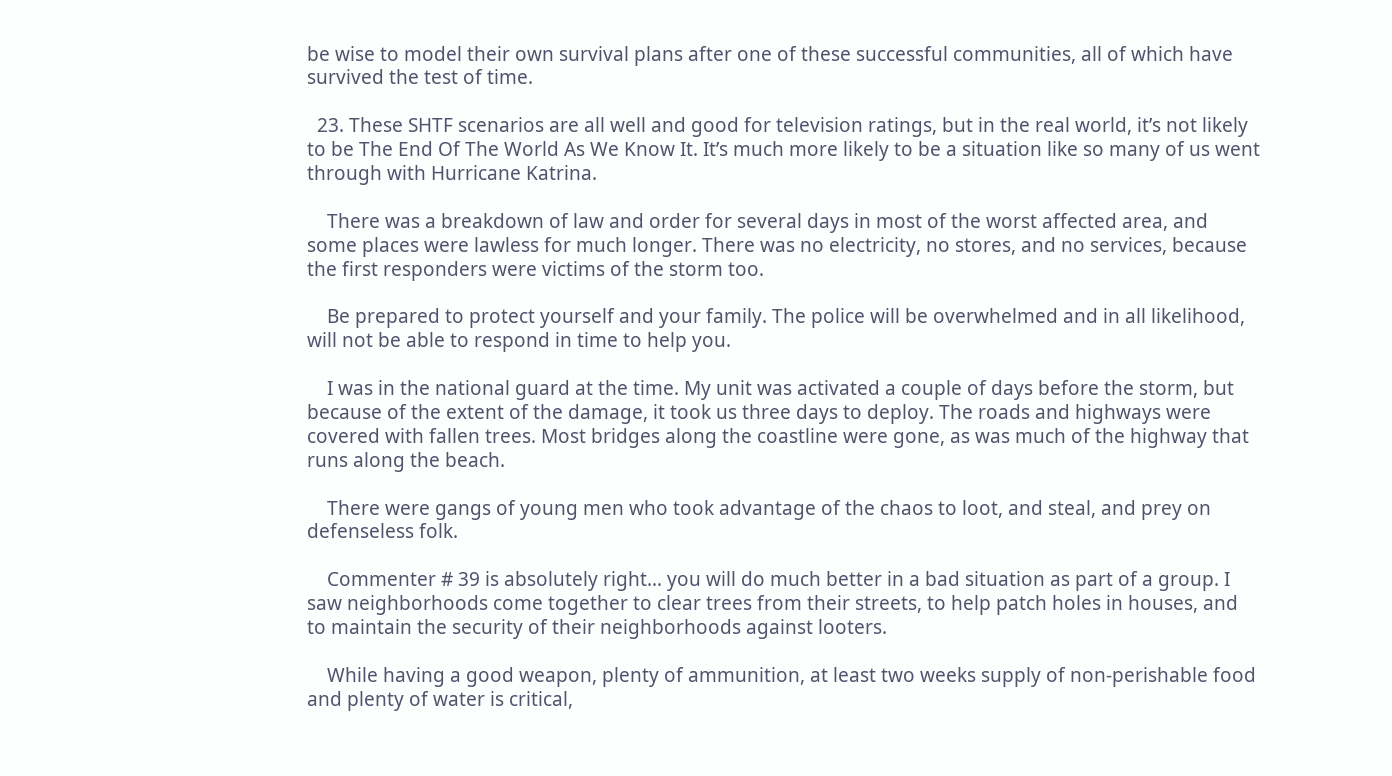be wise to model their own survival plans after one of these successful communities, all of which have survived the test of time.

  23. These SHTF scenarios are all well and good for television ratings, but in the real world, it’s not likely to be The End Of The World As We Know It. It’s much more likely to be a situation like so many of us went through with Hurricane Katrina.

    There was a breakdown of law and order for several days in most of the worst affected area, and some places were lawless for much longer. There was no electricity, no stores, and no services, because the first responders were victims of the storm too.

    Be prepared to protect yourself and your family. The police will be overwhelmed and in all likelihood, will not be able to respond in time to help you.

    I was in the national guard at the time. My unit was activated a couple of days before the storm, but because of the extent of the damage, it took us three days to deploy. The roads and highways were covered with fallen trees. Most bridges along the coastline were gone, as was much of the highway that runs along the beach.

    There were gangs of young men who took advantage of the chaos to loot, and steal, and prey on defenseless folk.

    Commenter # 39 is absolutely right… you will do much better in a bad situation as part of a group. I saw neighborhoods come together to clear trees from their streets, to help patch holes in houses, and to maintain the security of their neighborhoods against looters.

    While having a good weapon, plenty of ammunition, at least two weeks supply of non-perishable food and plenty of water is critical,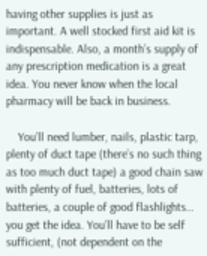having other supplies is just as important. A well stocked first aid kit is indispensable. Also, a month’s supply of any prescription medication is a great idea. You never know when the local pharmacy will be back in business.

    You’ll need lumber, nails, plastic tarp, plenty of duct tape (there’s no such thing as too much duct tape) a good chain saw with plenty of fuel, batteries, lots of batteries, a couple of good flashlights… you get the idea. You’ll have to be self sufficient, (not dependent on the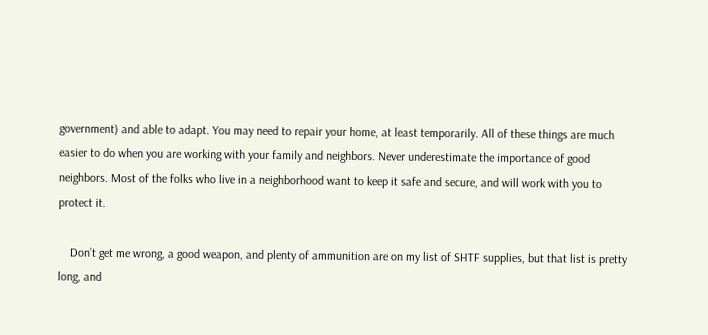government) and able to adapt. You may need to repair your home, at least temporarily. All of these things are much easier to do when you are working with your family and neighbors. Never underestimate the importance of good neighbors. Most of the folks who live in a neighborhood want to keep it safe and secure, and will work with you to protect it.

    Don’t get me wrong, a good weapon, and plenty of ammunition are on my list of SHTF supplies, but that list is pretty long, and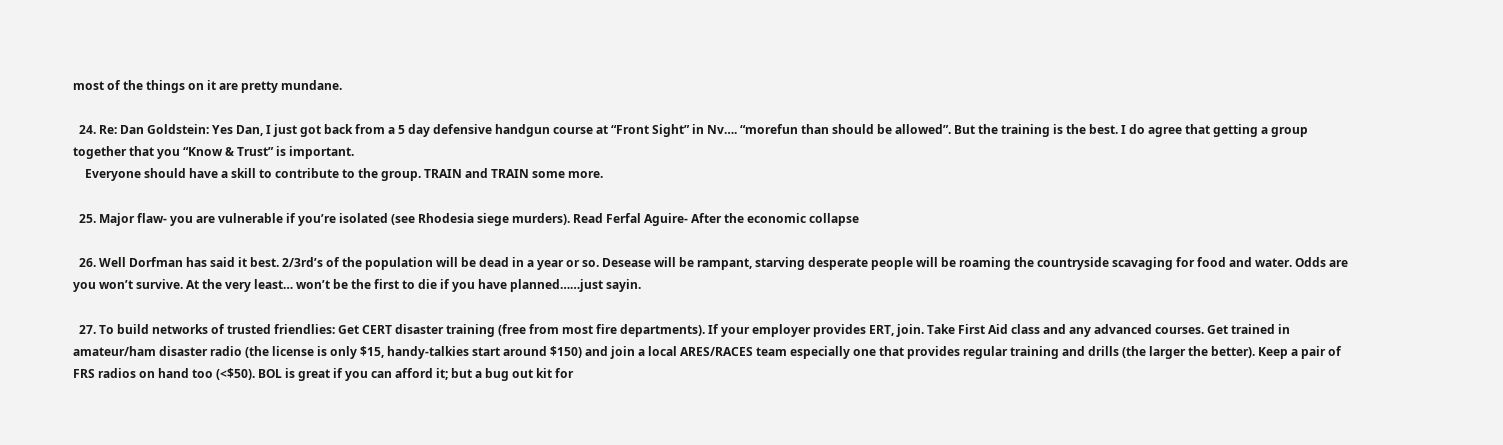most of the things on it are pretty mundane.

  24. Re: Dan Goldstein: Yes Dan, I just got back from a 5 day defensive handgun course at “Front Sight” in Nv…. “morefun than should be allowed”. But the training is the best. I do agree that getting a group together that you “Know & Trust” is important.
    Everyone should have a skill to contribute to the group. TRAIN and TRAIN some more.

  25. Major flaw- you are vulnerable if you’re isolated (see Rhodesia siege murders). Read Ferfal Aguire- After the economic collapse

  26. Well Dorfman has said it best. 2/3rd’s of the population will be dead in a year or so. Desease will be rampant, starving desperate people will be roaming the countryside scavaging for food and water. Odds are you won’t survive. At the very least… won’t be the first to die if you have planned……just sayin.

  27. To build networks of trusted friendlies: Get CERT disaster training (free from most fire departments). If your employer provides ERT, join. Take First Aid class and any advanced courses. Get trained in amateur/ham disaster radio (the license is only $15, handy-talkies start around $150) and join a local ARES/RACES team especially one that provides regular training and drills (the larger the better). Keep a pair of FRS radios on hand too (<$50). BOL is great if you can afford it; but a bug out kit for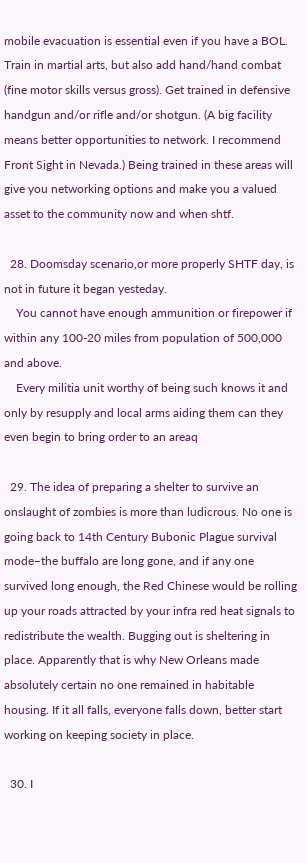mobile evacuation is essential even if you have a BOL. Train in martial arts, but also add hand/hand combat (fine motor skills versus gross). Get trained in defensive handgun and/or rifle and/or shotgun. (A big facility means better opportunities to network. I recommend Front Sight in Nevada.) Being trained in these areas will give you networking options and make you a valued asset to the community now and when shtf.

  28. Doomsday scenario,or more properly SHTF day, is not in future it began yesteday.
    You cannot have enough ammunition or firepower if within any 100-20 miles from population of 500,000 and above.
    Every militia unit worthy of being such knows it and only by resupply and local arms aiding them can they even begin to bring order to an areaq

  29. The idea of preparing a shelter to survive an onslaught of zombies is more than ludicrous. No one is going back to 14th Century Bubonic Plague survival mode–the buffalo are long gone, and if any one survived long enough, the Red Chinese would be rolling up your roads attracted by your infra red heat signals to redistribute the wealth. Bugging out is sheltering in place. Apparently that is why New Orleans made absolutely certain no one remained in habitable housing. If it all falls, everyone falls down, better start working on keeping society in place.

  30. I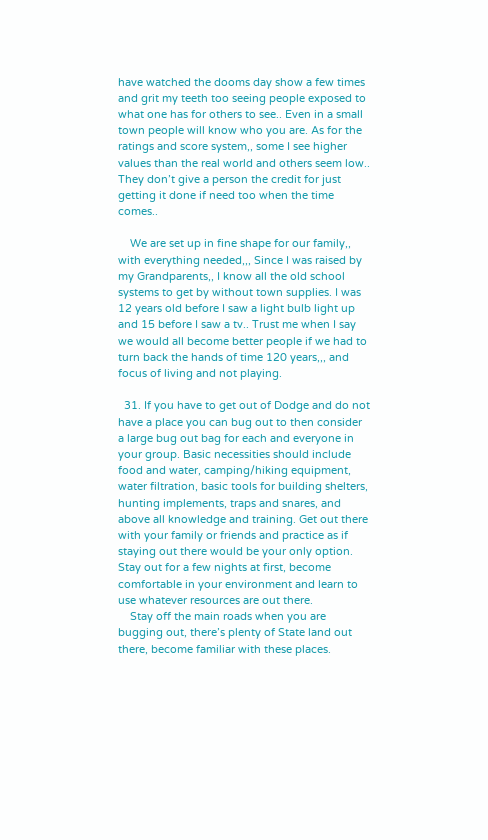have watched the dooms day show a few times and grit my teeth too seeing people exposed to what one has for others to see.. Even in a small town people will know who you are. As for the ratings and score system,, some I see higher values than the real world and others seem low.. They don’t give a person the credit for just getting it done if need too when the time comes..

    We are set up in fine shape for our family,, with everything needed,,, Since I was raised by my Grandparents,, I know all the old school systems to get by without town supplies. I was 12 years old before I saw a light bulb light up and 15 before I saw a tv.. Trust me when I say we would all become better people if we had to turn back the hands of time 120 years,,, and focus of living and not playing.

  31. If you have to get out of Dodge and do not have a place you can bug out to then consider a large bug out bag for each and everyone in your group. Basic necessities should include food and water, camping/hiking equipment, water filtration, basic tools for building shelters, hunting implements, traps and snares, and above all knowledge and training. Get out there with your family or friends and practice as if staying out there would be your only option. Stay out for a few nights at first, become comfortable in your environment and learn to use whatever resources are out there.
    Stay off the main roads when you are bugging out, there’s plenty of State land out there, become familiar with these places.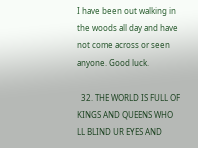I have been out walking in the woods all day and have not come across or seen anyone. Good luck.

  32. THE WORLD IS FULL OF KINGS AND QUEENS WHO LL BLIND UR EYES AND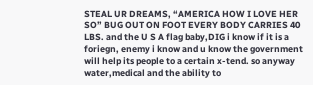STEAL UR DREAMS, “AMERICA HOW I LOVE HER SO” BUG OUT ON FOOT EVERY BODY CARRIES 40 LBS. and the U S A flag baby,DIG i know if it is a foriegn, enemy i know and u know the government will help its people to a certain x-tend. so anyway water,medical and the ability to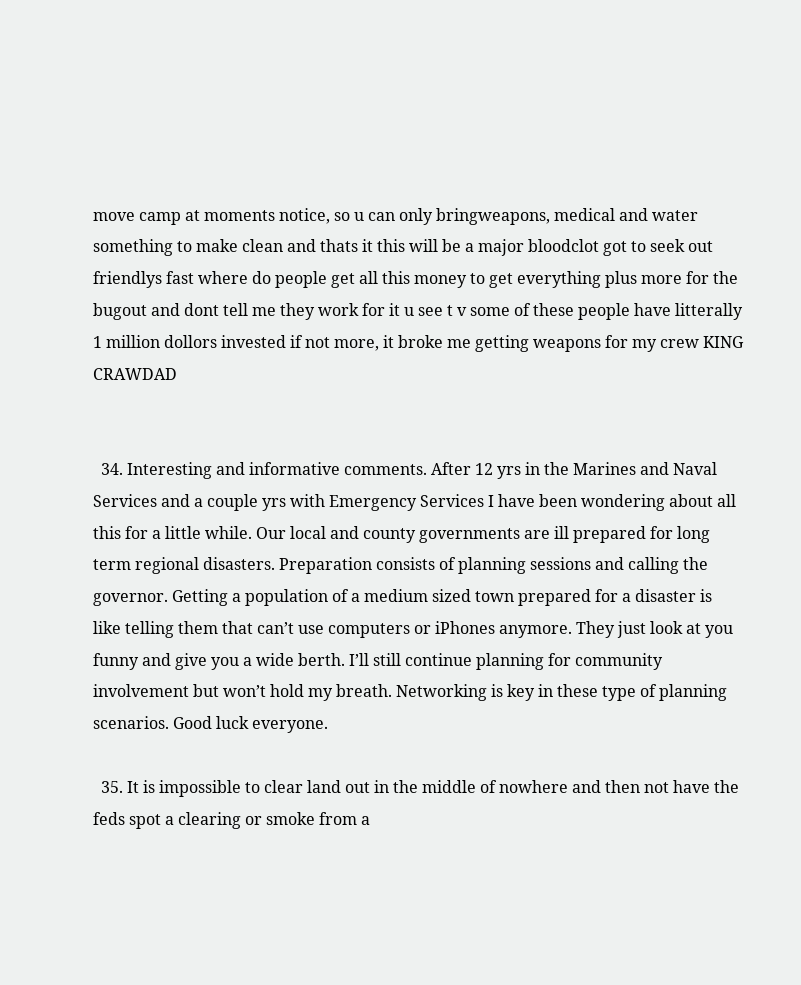move camp at moments notice, so u can only bringweapons, medical and water something to make clean and thats it this will be a major bloodclot got to seek out friendlys fast where do people get all this money to get everything plus more for the bugout and dont tell me they work for it u see t v some of these people have litterally 1 million dollors invested if not more, it broke me getting weapons for my crew KING CRAWDAD


  34. Interesting and informative comments. After 12 yrs in the Marines and Naval Services and a couple yrs with Emergency Services I have been wondering about all this for a little while. Our local and county governments are ill prepared for long term regional disasters. Preparation consists of planning sessions and calling the governor. Getting a population of a medium sized town prepared for a disaster is like telling them that can’t use computers or iPhones anymore. They just look at you funny and give you a wide berth. I’ll still continue planning for community involvement but won’t hold my breath. Networking is key in these type of planning scenarios. Good luck everyone.

  35. It is impossible to clear land out in the middle of nowhere and then not have the feds spot a clearing or smoke from a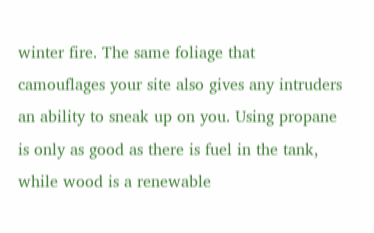winter fire. The same foliage that camouflages your site also gives any intruders an ability to sneak up on you. Using propane is only as good as there is fuel in the tank, while wood is a renewable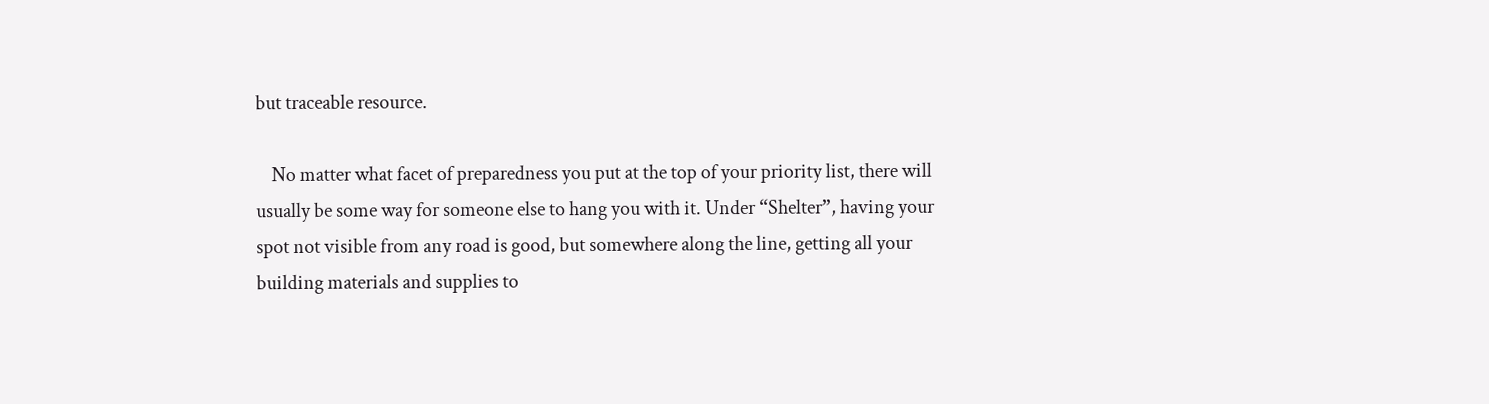but traceable resource.

    No matter what facet of preparedness you put at the top of your priority list, there will usually be some way for someone else to hang you with it. Under “Shelter”, having your spot not visible from any road is good, but somewhere along the line, getting all your building materials and supplies to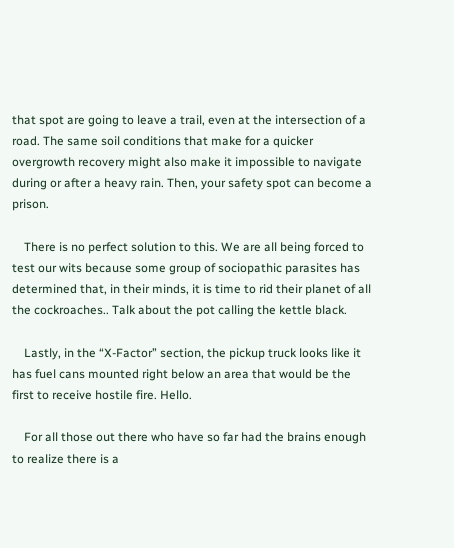that spot are going to leave a trail, even at the intersection of a road. The same soil conditions that make for a quicker overgrowth recovery might also make it impossible to navigate during or after a heavy rain. Then, your safety spot can become a prison.

    There is no perfect solution to this. We are all being forced to test our wits because some group of sociopathic parasites has determined that, in their minds, it is time to rid their planet of all the cockroaches.. Talk about the pot calling the kettle black.

    Lastly, in the “X-Factor” section, the pickup truck looks like it has fuel cans mounted right below an area that would be the first to receive hostile fire. Hello.

    For all those out there who have so far had the brains enough to realize there is a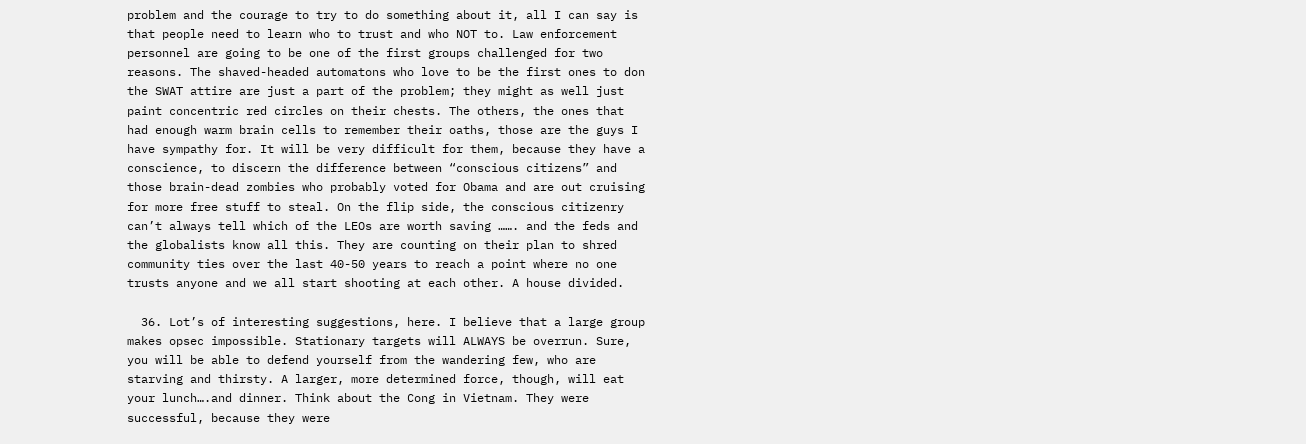problem and the courage to try to do something about it, all I can say is that people need to learn who to trust and who NOT to. Law enforcement personnel are going to be one of the first groups challenged for two reasons. The shaved-headed automatons who love to be the first ones to don the SWAT attire are just a part of the problem; they might as well just paint concentric red circles on their chests. The others, the ones that had enough warm brain cells to remember their oaths, those are the guys I have sympathy for. It will be very difficult for them, because they have a conscience, to discern the difference between “conscious citizens” and those brain-dead zombies who probably voted for Obama and are out cruising for more free stuff to steal. On the flip side, the conscious citizenry can’t always tell which of the LEOs are worth saving ……. and the feds and the globalists know all this. They are counting on their plan to shred community ties over the last 40-50 years to reach a point where no one trusts anyone and we all start shooting at each other. A house divided.

  36. Lot’s of interesting suggestions, here. I believe that a large group makes opsec impossible. Stationary targets will ALWAYS be overrun. Sure, you will be able to defend yourself from the wandering few, who are starving and thirsty. A larger, more determined force, though, will eat your lunch….and dinner. Think about the Cong in Vietnam. They were successful, because they were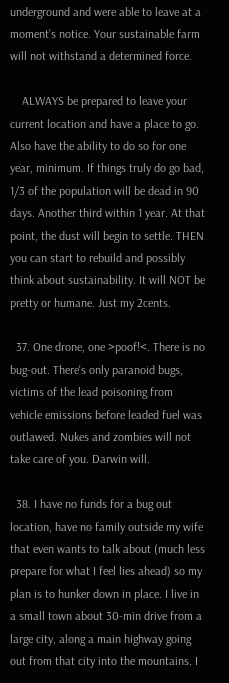underground and were able to leave at a moment’s notice. Your sustainable farm will not withstand a determined force.

    ALWAYS be prepared to leave your current location and have a place to go. Also have the ability to do so for one year, minimum. If things truly do go bad, 1/3 of the population will be dead in 90 days. Another third within 1 year. At that point, the dust will begin to settle. THEN you can start to rebuild and possibly think about sustainability. It will NOT be pretty or humane. Just my 2cents.

  37. One drone, one >poof!<. There is no bug-out. There's only paranoid bugs, victims of the lead poisoning from vehicle emissions before leaded fuel was outlawed. Nukes and zombies will not take care of you. Darwin will.

  38. I have no funds for a bug out location, have no family outside my wife that even wants to talk about (much less prepare for what I feel lies ahead) so my plan is to hunker down in place. I live in a small town about 30-min drive from a large city, along a main highway going out from that city into the mountains. I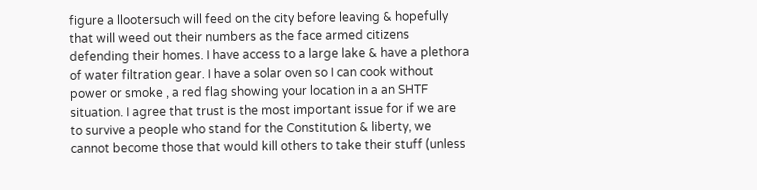figure a llootersuch will feed on the city before leaving & hopefully that will weed out their numbers as the face armed citizens defending their homes. I have access to a large lake & have a plethora of water filtration gear. I have a solar oven so I can cook without power or smoke , a red flag showing your location in a an SHTF situation. I agree that trust is the most important issue for if we are to survive a people who stand for the Constitution & liberty, we cannot become those that would kill others to take their stuff (unless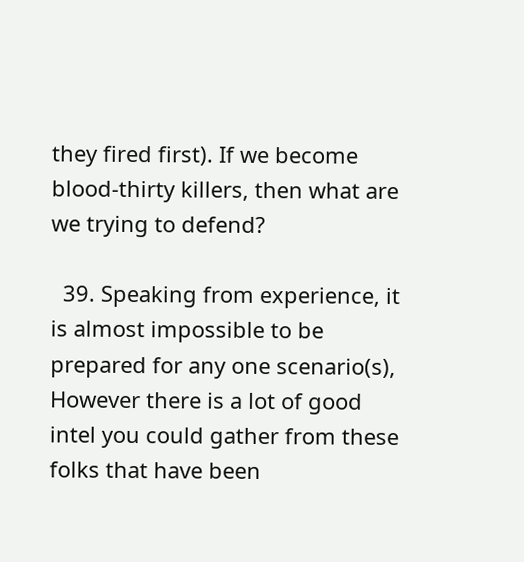they fired first). If we become blood-thirty killers, then what are we trying to defend?

  39. Speaking from experience, it is almost impossible to be prepared for any one scenario(s), However there is a lot of good intel you could gather from these folks that have been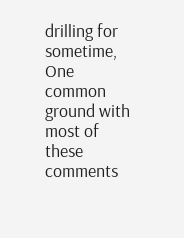drilling for sometime, One common ground with most of these comments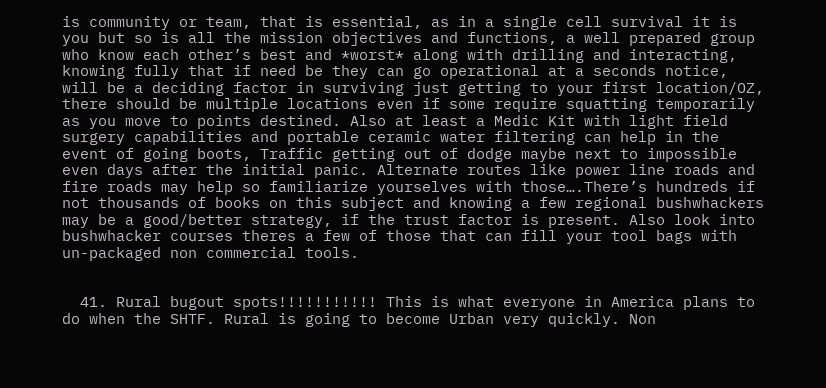is community or team, that is essential, as in a single cell survival it is you but so is all the mission objectives and functions, a well prepared group who know each other’s best and *worst* along with drilling and interacting, knowing fully that if need be they can go operational at a seconds notice, will be a deciding factor in surviving just getting to your first location/OZ, there should be multiple locations even if some require squatting temporarily as you move to points destined. Also at least a Medic Kit with light field surgery capabilities and portable ceramic water filtering can help in the event of going boots, Traffic getting out of dodge maybe next to impossible even days after the initial panic. Alternate routes like power line roads and fire roads may help so familiarize yourselves with those….There’s hundreds if not thousands of books on this subject and knowing a few regional bushwhackers may be a good/better strategy, if the trust factor is present. Also look into bushwhacker courses theres a few of those that can fill your tool bags with un-packaged non commercial tools.


  41. Rural bugout spots!!!!!!!!!!! This is what everyone in America plans to do when the SHTF. Rural is going to become Urban very quickly. Non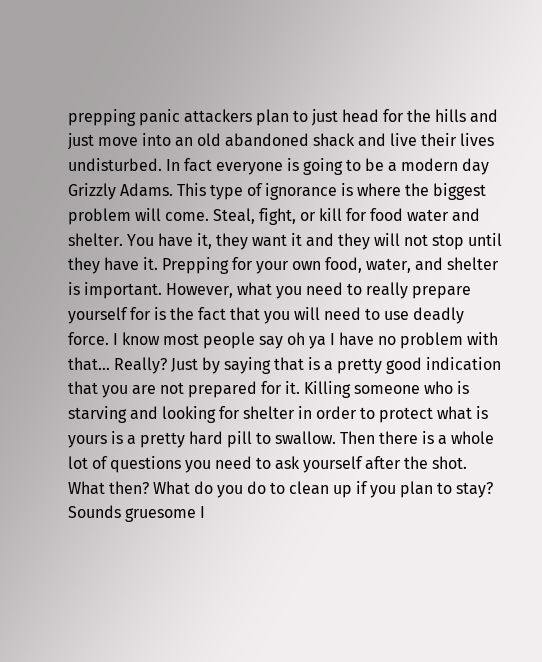prepping panic attackers plan to just head for the hills and just move into an old abandoned shack and live their lives undisturbed. In fact everyone is going to be a modern day Grizzly Adams. This type of ignorance is where the biggest problem will come. Steal, fight, or kill for food water and shelter. You have it, they want it and they will not stop until they have it. Prepping for your own food, water, and shelter is important. However, what you need to really prepare yourself for is the fact that you will need to use deadly force. I know most people say oh ya I have no problem with that… Really? Just by saying that is a pretty good indication that you are not prepared for it. Killing someone who is starving and looking for shelter in order to protect what is yours is a pretty hard pill to swallow. Then there is a whole lot of questions you need to ask yourself after the shot. What then? What do you do to clean up if you plan to stay? Sounds gruesome I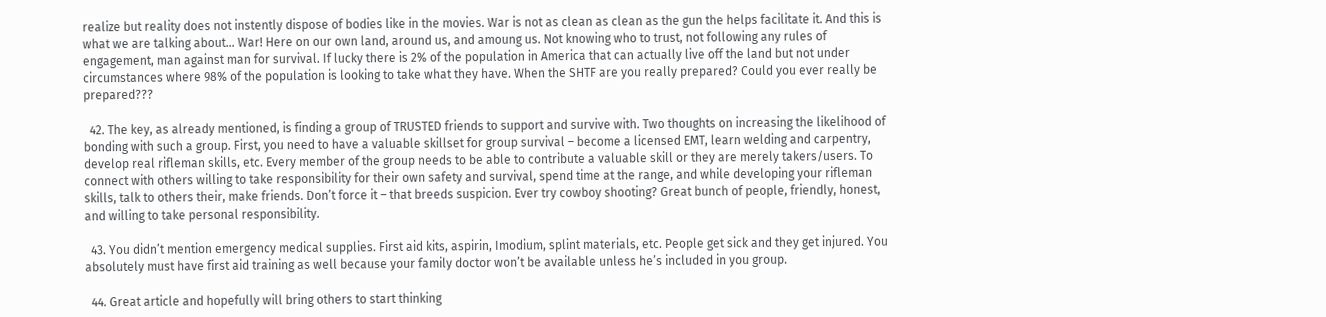realize but reality does not instently dispose of bodies like in the movies. War is not as clean as clean as the gun the helps facilitate it. And this is what we are talking about… War! Here on our own land, around us, and amoung us. Not knowing who to trust, not following any rules of engagement, man against man for survival. If lucky there is 2% of the population in America that can actually live off the land but not under circumstances where 98% of the population is looking to take what they have. When the SHTF are you really prepared? Could you ever really be prepared???

  42. The key, as already mentioned, is finding a group of TRUSTED friends to support and survive with. Two thoughts on increasing the likelihood of bonding with such a group. First, you need to have a valuable skillset for group survival – become a licensed EMT, learn welding and carpentry, develop real rifleman skills, etc. Every member of the group needs to be able to contribute a valuable skill or they are merely takers/users. To connect with others willing to take responsibility for their own safety and survival, spend time at the range, and while developing your rifleman skills, talk to others their, make friends. Don’t force it – that breeds suspicion. Ever try cowboy shooting? Great bunch of people, friendly, honest, and willing to take personal responsibility.

  43. You didn’t mention emergency medical supplies. First aid kits, aspirin, Imodium, splint materials, etc. People get sick and they get injured. You absolutely must have first aid training as well because your family doctor won’t be available unless he’s included in you group.

  44. Great article and hopefully will bring others to start thinking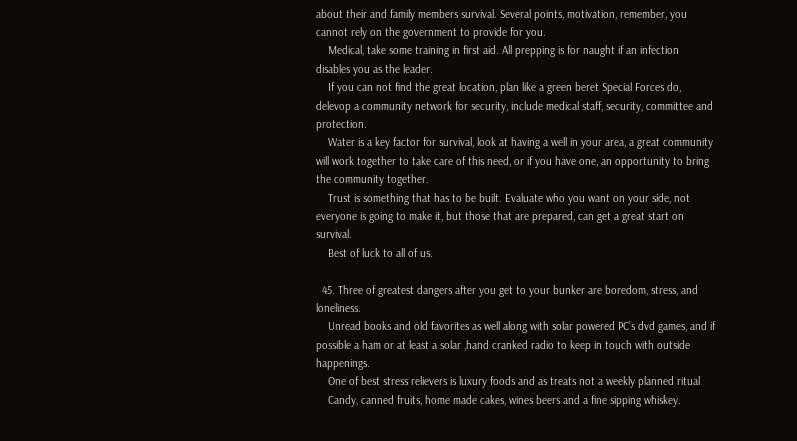about their and family members survival. Several points, motivation, remember, you cannot rely on the government to provide for you.
    Medical, take some training in first aid. All prepping is for naught if an infection disables you as the leader.
    If you can not find the great location, plan like a green beret Special Forces do, delevop a community network for security, include medical staff, security, committee and protection.
    Water is a key factor for survival, look at having a well in your area, a great community will work together to take care of this need, or if you have one, an opportunity to bring the community together.
    Trust is something that has to be built. Evaluate who you want on your side, not everyone is going to make it, but those that are prepared, can get a great start on survival.
    Best of luck to all of us.

  45. Three of greatest dangers after you get to your bunker are boredom, stress, and loneliness.
    Unread books and old favorites as well along with solar powered PC’s dvd games, and if possible a ham or at least a solar ,hand cranked radio to keep in touch with outside happenings.
    One of best stress relievers is luxury foods and as treats not a weekly planned ritual
    Candy, canned fruits, home made cakes, wines beers and a fine sipping whiskey.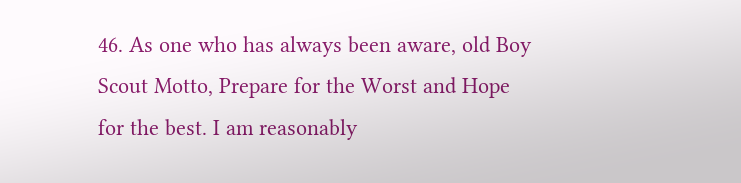46. As one who has always been aware, old Boy Scout Motto, Prepare for the Worst and Hope for the best. I am reasonably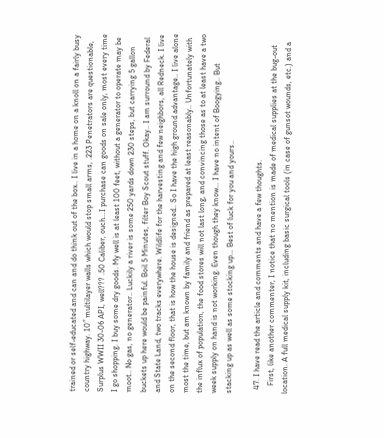trained or self-educated and can and do think out of the box.. I live in a home on a knoll on a fairly busy country highway. 10″ multilayer walls which would stop small arms, .223 Penetrators are questionable, Surplus WWII 30-06 API, well??? .50 Caliber, ouch…I purchase can goods on sale only, most every time I go shopping. I buy some dry goods. My well is at least 100 feet, without a generator to operate may be moot.. No gas, no generator.. Luckily a river is some 250 yards down 230 steps, but carrying 5 gallon buckets up here would be painful. Boil 5 Minutes, filter Boy Scout stuff. Okay.. I am surround by Federal and State Land, two tracks everywhere. Wildlife for the harvesting and few neighbors, all Redneck. I live on the second floor, that is how the house is designed.. So I have the high ground advantage.. I live alone most the time, but am known by family and friend as prepared at least reasonably.. Unfortunately with the influx of population, the food stores will not last long, and convincing those as to at least have a two week supply on hand is not working. Even though they know… I have no intent of Boogying.. But stacking up as well as some stocking up… Best of luck for you and yours..

  47. I have read the article and comments and have a few thoughts.
    First, like another commenter, I notice that no mention is made of medical supplies at the bug-out location. A full medical supply kit, including basic surgical tools (in case of gunsot wounds, etc.) and a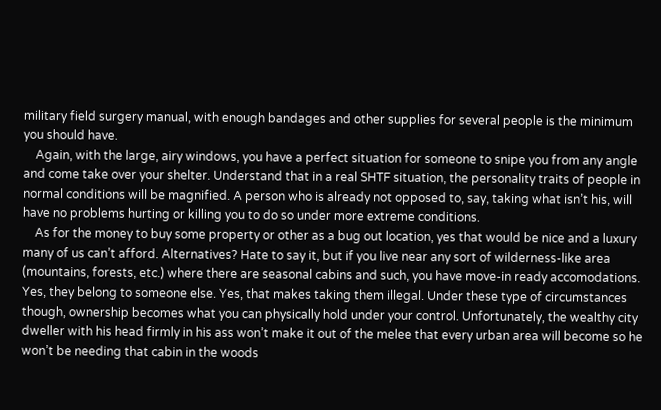military field surgery manual, with enough bandages and other supplies for several people is the minimum you should have.
    Again, with the large, airy windows, you have a perfect situation for someone to snipe you from any angle and come take over your shelter. Understand that in a real SHTF situation, the personality traits of people in normal conditions will be magnified. A person who is already not opposed to, say, taking what isn’t his, will have no problems hurting or killing you to do so under more extreme conditions.
    As for the money to buy some property or other as a bug out location, yes that would be nice and a luxury many of us can’t afford. Alternatives? Hate to say it, but if you live near any sort of wilderness-like area (mountains, forests, etc.) where there are seasonal cabins and such, you have move-in ready accomodations. Yes, they belong to someone else. Yes, that makes taking them illegal. Under these type of circumstances though, ownership becomes what you can physically hold under your control. Unfortunately, the wealthy city dweller with his head firmly in his ass won’t make it out of the melee that every urban area will become so he won’t be needing that cabin in the woods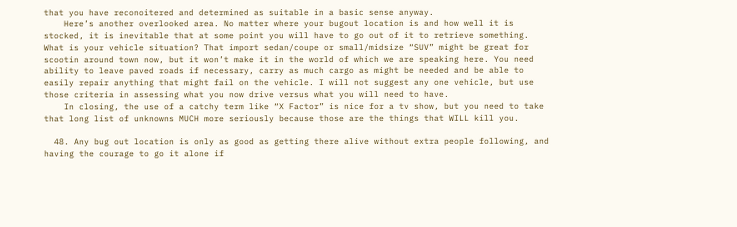that you have reconoitered and determined as suitable in a basic sense anyway.
    Here’s another overlooked area. No matter where your bugout location is and how well it is stocked, it is inevitable that at some point you will have to go out of it to retrieve something. What is your vehicle situation? That import sedan/coupe or small/midsize “SUV” might be great for scootin around town now, but it won’t make it in the world of which we are speaking here. You need ability to leave paved roads if necessary, carry as much cargo as might be needed and be able to easily repair anything that might fail on the vehicle. I will not suggest any one vehicle, but use those criteria in assessing what you now drive versus what you will need to have.
    In closing, the use of a catchy term like “X Factor” is nice for a tv show, but you need to take that long list of unknowns MUCH more seriously because those are the things that WILL kill you.

  48. Any bug out location is only as good as getting there alive without extra people following, and having the courage to go it alone if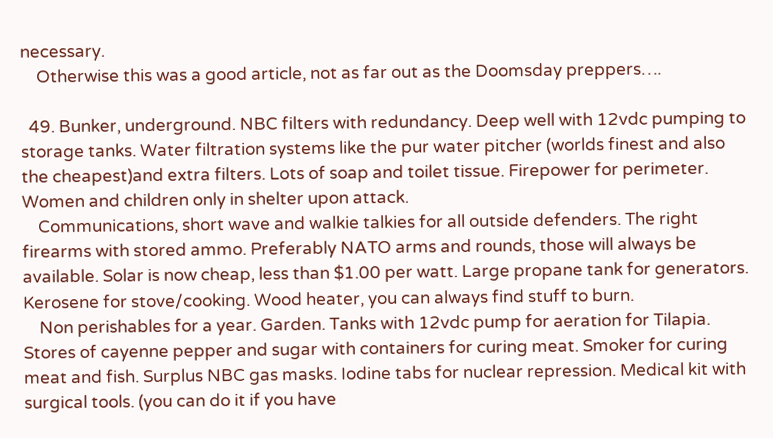necessary.
    Otherwise this was a good article, not as far out as the Doomsday preppers….

  49. Bunker, underground. NBC filters with redundancy. Deep well with 12vdc pumping to storage tanks. Water filtration systems like the pur water pitcher (worlds finest and also the cheapest)and extra filters. Lots of soap and toilet tissue. Firepower for perimeter. Women and children only in shelter upon attack.
    Communications, short wave and walkie talkies for all outside defenders. The right firearms with stored ammo. Preferably NATO arms and rounds, those will always be available. Solar is now cheap, less than $1.00 per watt. Large propane tank for generators. Kerosene for stove/cooking. Wood heater, you can always find stuff to burn.
    Non perishables for a year. Garden. Tanks with 12vdc pump for aeration for Tilapia. Stores of cayenne pepper and sugar with containers for curing meat. Smoker for curing meat and fish. Surplus NBC gas masks. Iodine tabs for nuclear repression. Medical kit with surgical tools. (you can do it if you have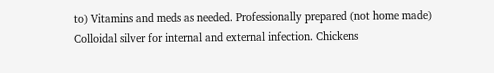to) Vitamins and meds as needed. Professionally prepared (not home made) Colloidal silver for internal and external infection. Chickens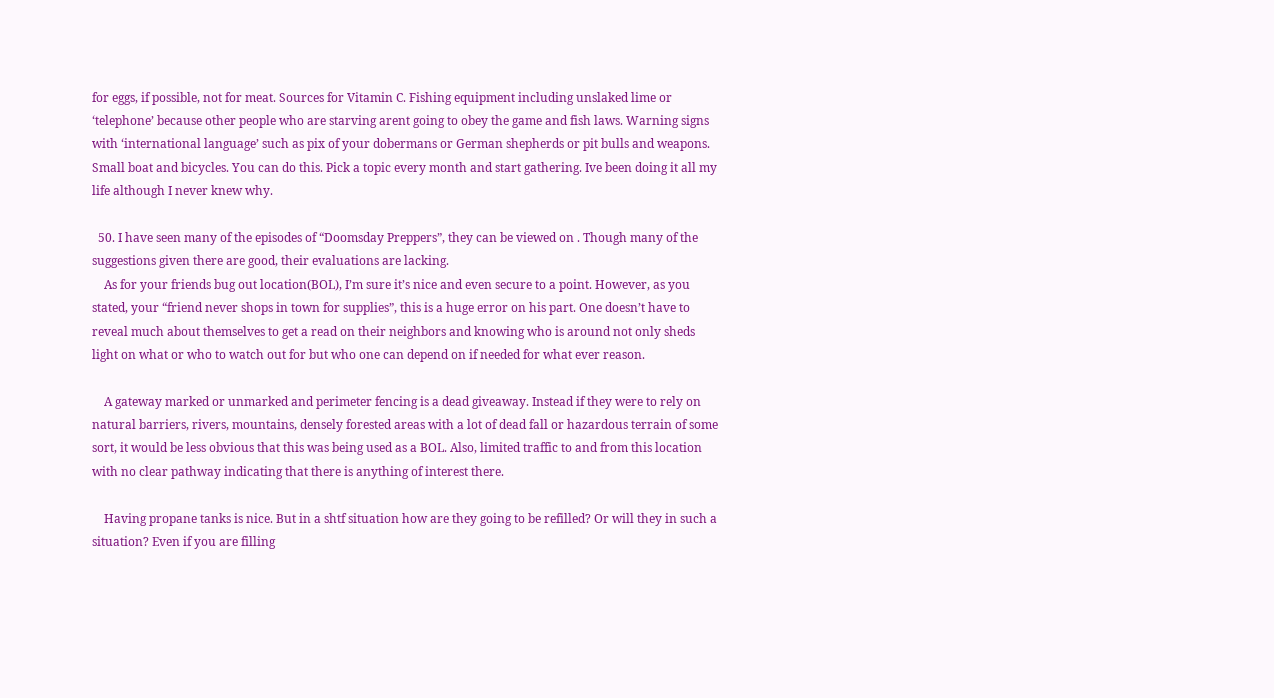for eggs, if possible, not for meat. Sources for Vitamin C. Fishing equipment including unslaked lime or ‘telephone’ because other people who are starving arent going to obey the game and fish laws. Warning signs with ‘international language’ such as pix of your dobermans or German shepherds or pit bulls and weapons. Small boat and bicycles. You can do this. Pick a topic every month and start gathering. Ive been doing it all my life although I never knew why.

  50. I have seen many of the episodes of “Doomsday Preppers”, they can be viewed on . Though many of the suggestions given there are good, their evaluations are lacking.
    As for your friends bug out location(BOL), I’m sure it’s nice and even secure to a point. However, as you stated, your “friend never shops in town for supplies”, this is a huge error on his part. One doesn’t have to reveal much about themselves to get a read on their neighbors and knowing who is around not only sheds light on what or who to watch out for but who one can depend on if needed for what ever reason.

    A gateway marked or unmarked and perimeter fencing is a dead giveaway. Instead if they were to rely on natural barriers, rivers, mountains, densely forested areas with a lot of dead fall or hazardous terrain of some sort, it would be less obvious that this was being used as a BOL. Also, limited traffic to and from this location with no clear pathway indicating that there is anything of interest there.

    Having propane tanks is nice. But in a shtf situation how are they going to be refilled? Or will they in such a situation? Even if you are filling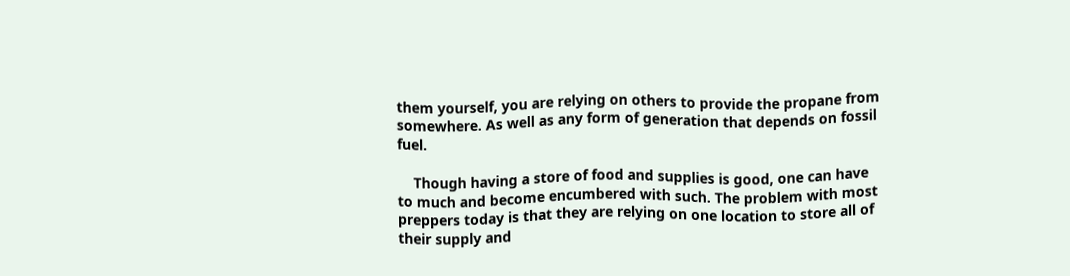them yourself, you are relying on others to provide the propane from somewhere. As well as any form of generation that depends on fossil fuel.

    Though having a store of food and supplies is good, one can have to much and become encumbered with such. The problem with most preppers today is that they are relying on one location to store all of their supply and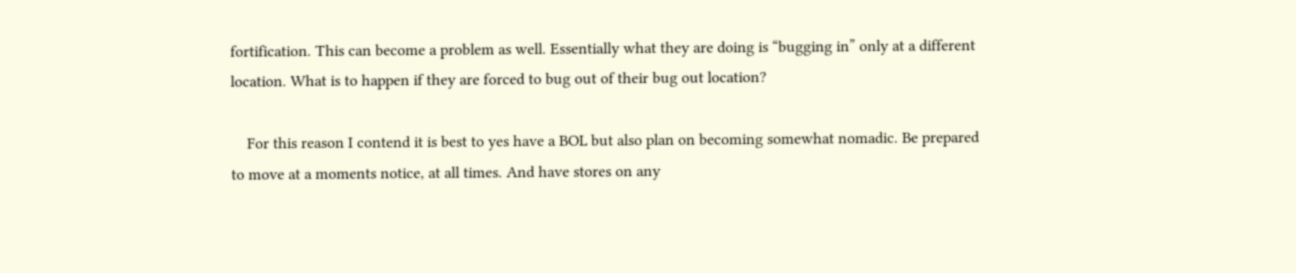fortification. This can become a problem as well. Essentially what they are doing is “bugging in” only at a different location. What is to happen if they are forced to bug out of their bug out location?

    For this reason I contend it is best to yes have a BOL but also plan on becoming somewhat nomadic. Be prepared to move at a moments notice, at all times. And have stores on any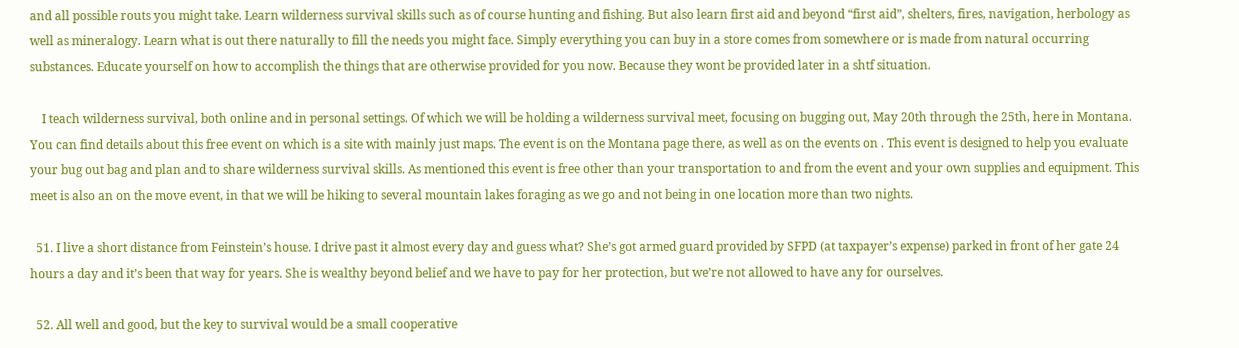and all possible routs you might take. Learn wilderness survival skills such as of course hunting and fishing. But also learn first aid and beyond “first aid”, shelters, fires, navigation, herbology as well as mineralogy. Learn what is out there naturally to fill the needs you might face. Simply everything you can buy in a store comes from somewhere or is made from natural occurring substances. Educate yourself on how to accomplish the things that are otherwise provided for you now. Because they wont be provided later in a shtf situation.

    I teach wilderness survival, both online and in personal settings. Of which we will be holding a wilderness survival meet, focusing on bugging out, May 20th through the 25th, here in Montana. You can find details about this free event on which is a site with mainly just maps. The event is on the Montana page there, as well as on the events on . This event is designed to help you evaluate your bug out bag and plan and to share wilderness survival skills. As mentioned this event is free other than your transportation to and from the event and your own supplies and equipment. This meet is also an on the move event, in that we will be hiking to several mountain lakes foraging as we go and not being in one location more than two nights.

  51. I live a short distance from Feinstein’s house. I drive past it almost every day and guess what? She’s got armed guard provided by SFPD (at taxpayer’s expense) parked in front of her gate 24 hours a day and it’s been that way for years. She is wealthy beyond belief and we have to pay for her protection, but we’re not allowed to have any for ourselves.

  52. All well and good, but the key to survival would be a small cooperative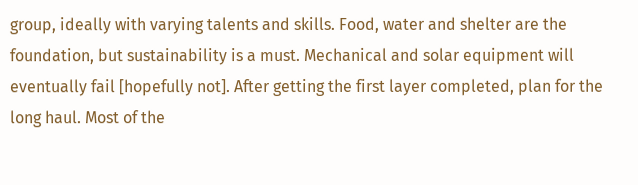group, ideally with varying talents and skills. Food, water and shelter are the foundation, but sustainability is a must. Mechanical and solar equipment will eventually fail [hopefully not]. After getting the first layer completed, plan for the long haul. Most of the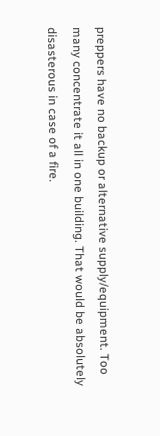preppers have no backup or alternative supply/equipment. Too many concentrate it all in one building. That would be absolutely disasterous in case of a fire.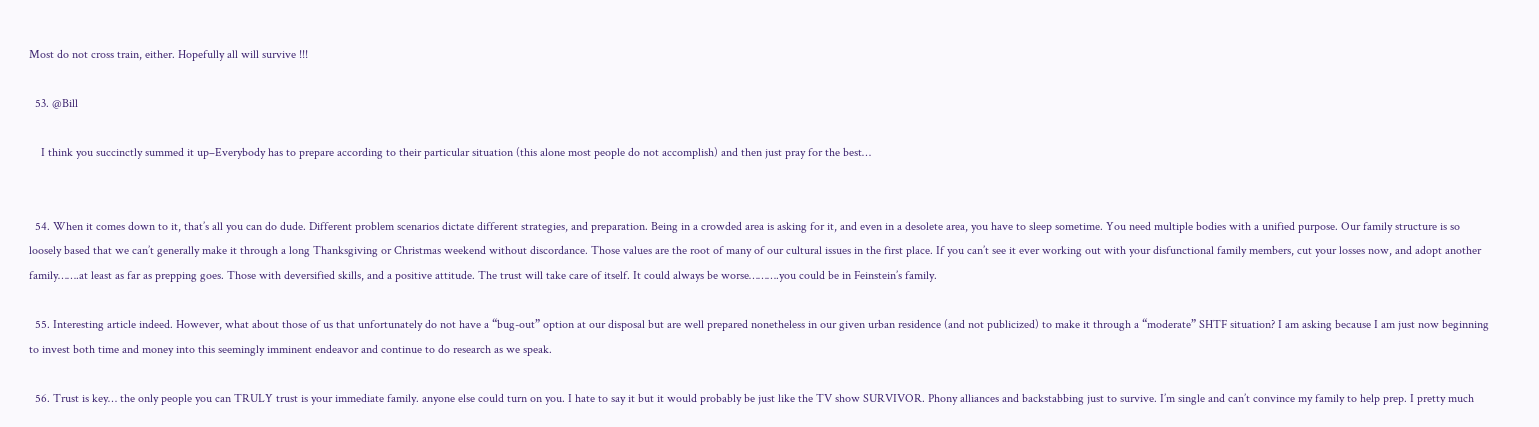Most do not cross train, either. Hopefully all will survive !!!

  53. @Bill

    I think you succinctly summed it up–Everybody has to prepare according to their particular situation (this alone most people do not accomplish) and then just pray for the best…


  54. When it comes down to it, that’s all you can do dude. Different problem scenarios dictate different strategies, and preparation. Being in a crowded area is asking for it, and even in a desolete area, you have to sleep sometime. You need multiple bodies with a unified purpose. Our family structure is so loosely based that we can’t generally make it through a long Thanksgiving or Christmas weekend without discordance. Those values are the root of many of our cultural issues in the first place. If you can’t see it ever working out with your disfunctional family members, cut your losses now, and adopt another family…….at least as far as prepping goes. Those with deversified skills, and a positive attitude. The trust will take care of itself. It could always be worse……….you could be in Feinstein’s family.

  55. Interesting article indeed. However, what about those of us that unfortunately do not have a “bug-out” option at our disposal but are well prepared nonetheless in our given urban residence (and not publicized) to make it through a “moderate” SHTF situation? I am asking because I am just now beginning to invest both time and money into this seemingly imminent endeavor and continue to do research as we speak.

  56. Trust is key… the only people you can TRULY trust is your immediate family. anyone else could turn on you. I hate to say it but it would probably be just like the TV show SURVIVOR. Phony alliances and backstabbing just to survive. I’m single and can’t convince my family to help prep. I pretty much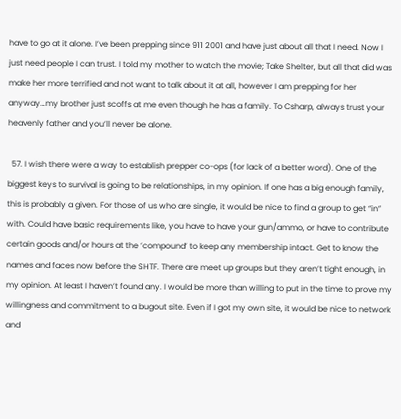have to go at it alone. I’ve been prepping since 911 2001 and have just about all that I need. Now I just need people I can trust. I told my mother to watch the movie; Take Shelter, but all that did was make her more terrified and not want to talk about it at all, however I am prepping for her anyway…my brother just scoffs at me even though he has a family. To Csharp, always trust your heavenly father and you’ll never be alone.

  57. I wish there were a way to establish prepper co-ops (for lack of a better word). One of the biggest keys to survival is going to be relationships, in my opinion. If one has a big enough family, this is probably a given. For those of us who are single, it would be nice to find a group to get “in” with. Could have basic requirements like, you have to have your gun/ammo, or have to contribute certain goods and/or hours at the ‘compound’ to keep any membership intact. Get to know the names and faces now before the SHTF. There are meet up groups but they aren’t tight enough, in my opinion. At least I haven’t found any. I would be more than willing to put in the time to prove my willingness and commitment to a bugout site. Even if I got my own site, it would be nice to network and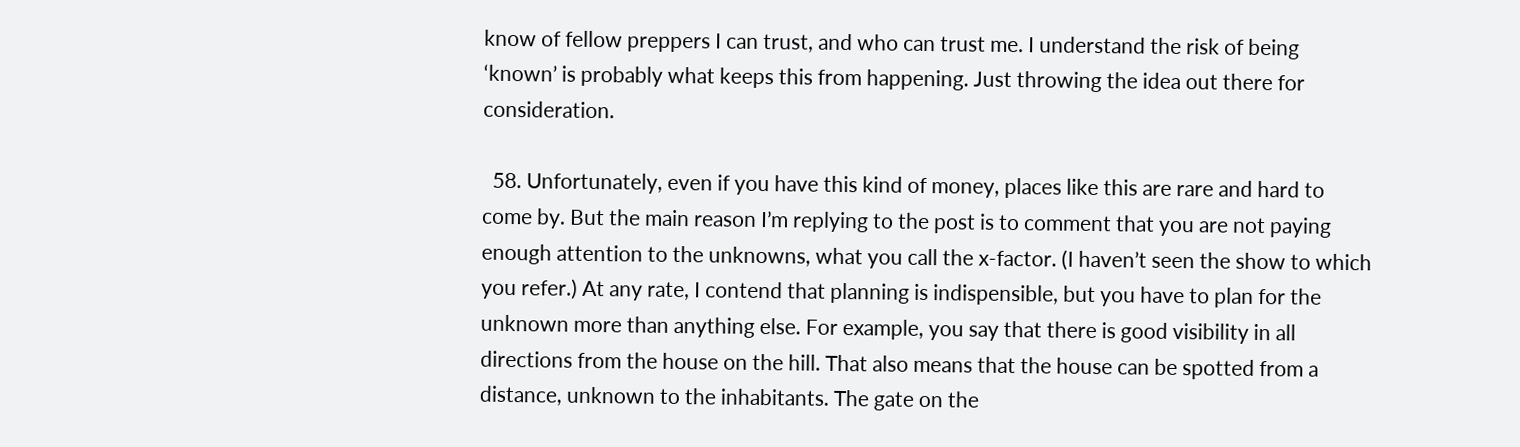know of fellow preppers I can trust, and who can trust me. I understand the risk of being ‘known’ is probably what keeps this from happening. Just throwing the idea out there for consideration.

  58. Unfortunately, even if you have this kind of money, places like this are rare and hard to come by. But the main reason I’m replying to the post is to comment that you are not paying enough attention to the unknowns, what you call the x-factor. (I haven’t seen the show to which you refer.) At any rate, I contend that planning is indispensible, but you have to plan for the unknown more than anything else. For example, you say that there is good visibility in all directions from the house on the hill. That also means that the house can be spotted from a distance, unknown to the inhabitants. The gate on the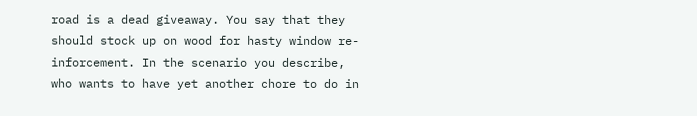road is a dead giveaway. You say that they should stock up on wood for hasty window re-inforcement. In the scenario you describe, who wants to have yet another chore to do in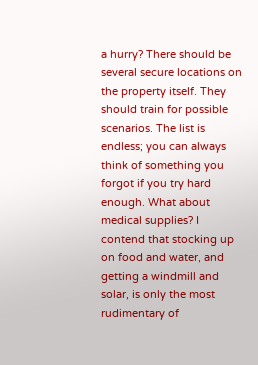a hurry? There should be several secure locations on the property itself. They should train for possible scenarios. The list is endless; you can always think of something you forgot if you try hard enough. What about medical supplies? I contend that stocking up on food and water, and getting a windmill and solar, is only the most rudimentary of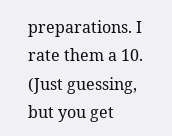preparations. I rate them a 10. (Just guessing, but you get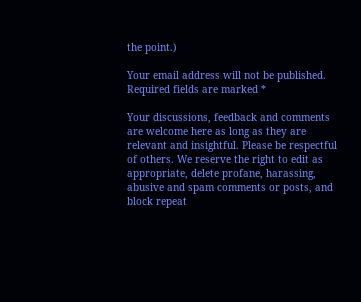the point.)

Your email address will not be published. Required fields are marked *

Your discussions, feedback and comments are welcome here as long as they are relevant and insightful. Please be respectful of others. We reserve the right to edit as appropriate, delete profane, harassing, abusive and spam comments or posts, and block repeat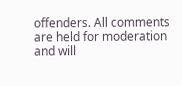offenders. All comments are held for moderation and will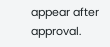appear after approval.